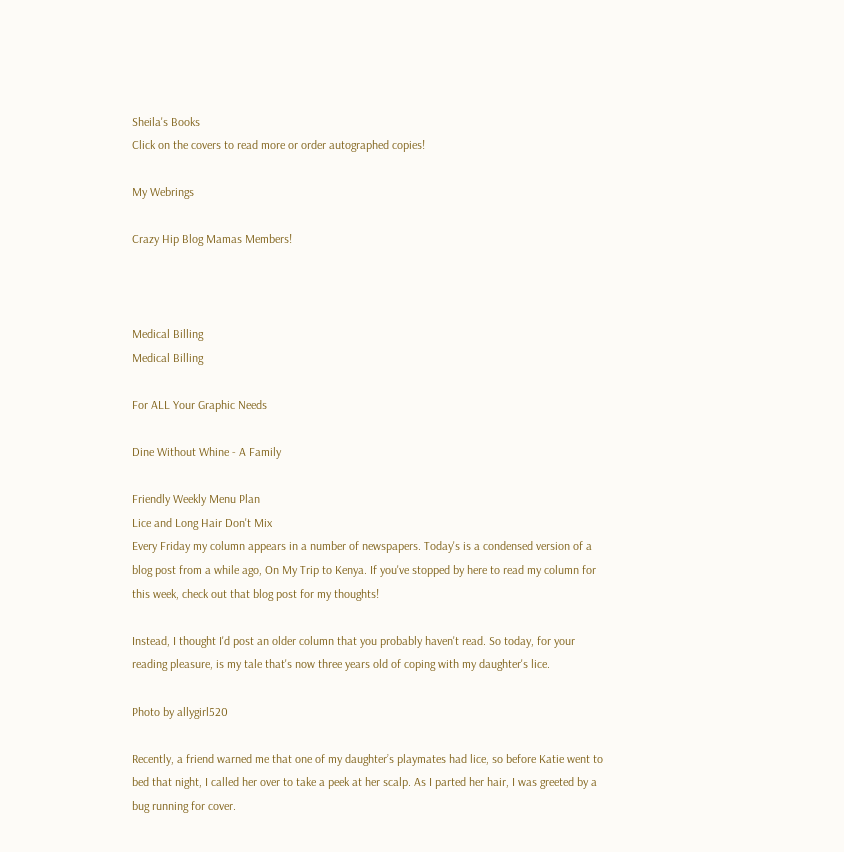Sheila's Books
Click on the covers to read more or order autographed copies!

My Webrings

Crazy Hip Blog Mamas Members!



Medical Billing
Medical Billing

For ALL Your Graphic Needs

Dine Without Whine - A Family

Friendly Weekly Menu Plan
Lice and Long Hair Don't Mix
Every Friday my column appears in a number of newspapers. Today's is a condensed version of a blog post from a while ago, On My Trip to Kenya. If you've stopped by here to read my column for this week, check out that blog post for my thoughts!

Instead, I thought I'd post an older column that you probably haven't read. So today, for your reading pleasure, is my tale that's now three years old of coping with my daughter's lice.

Photo by allygirl520

Recently, a friend warned me that one of my daughter’s playmates had lice, so before Katie went to bed that night, I called her over to take a peek at her scalp. As I parted her hair, I was greeted by a bug running for cover.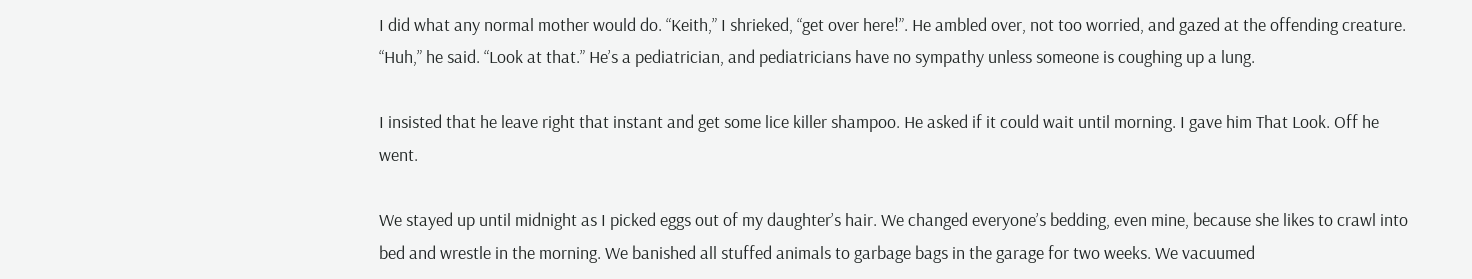I did what any normal mother would do. “Keith,” I shrieked, “get over here!”. He ambled over, not too worried, and gazed at the offending creature. “Huh,” he said. “Look at that.” He’s a pediatrician, and pediatricians have no sympathy unless someone is coughing up a lung.

I insisted that he leave right that instant and get some lice killer shampoo. He asked if it could wait until morning. I gave him That Look. Off he went.

We stayed up until midnight as I picked eggs out of my daughter’s hair. We changed everyone’s bedding, even mine, because she likes to crawl into bed and wrestle in the morning. We banished all stuffed animals to garbage bags in the garage for two weeks. We vacuumed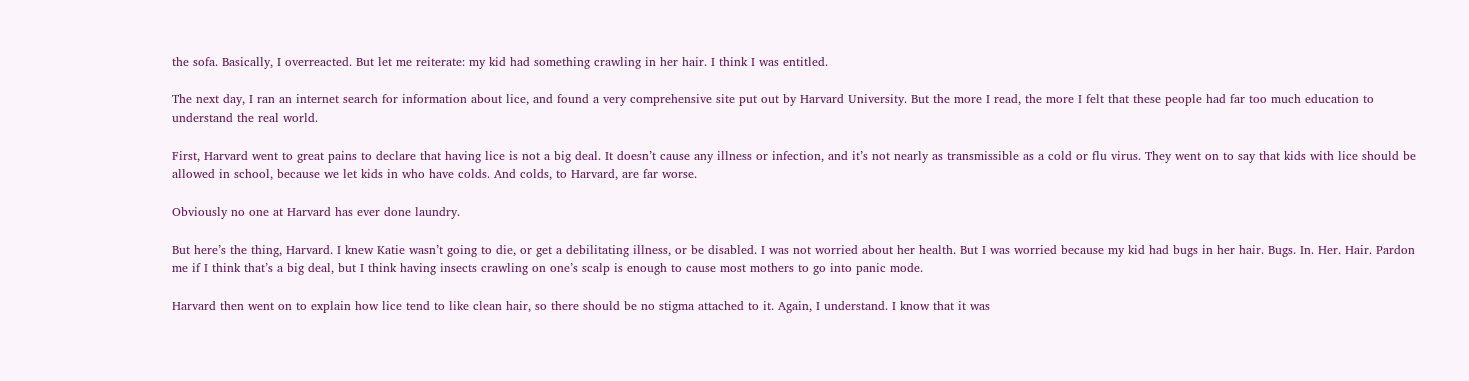the sofa. Basically, I overreacted. But let me reiterate: my kid had something crawling in her hair. I think I was entitled.

The next day, I ran an internet search for information about lice, and found a very comprehensive site put out by Harvard University. But the more I read, the more I felt that these people had far too much education to understand the real world.

First, Harvard went to great pains to declare that having lice is not a big deal. It doesn’t cause any illness or infection, and it’s not nearly as transmissible as a cold or flu virus. They went on to say that kids with lice should be allowed in school, because we let kids in who have colds. And colds, to Harvard, are far worse.

Obviously no one at Harvard has ever done laundry.

But here’s the thing, Harvard. I knew Katie wasn’t going to die, or get a debilitating illness, or be disabled. I was not worried about her health. But I was worried because my kid had bugs in her hair. Bugs. In. Her. Hair. Pardon me if I think that’s a big deal, but I think having insects crawling on one’s scalp is enough to cause most mothers to go into panic mode.

Harvard then went on to explain how lice tend to like clean hair, so there should be no stigma attached to it. Again, I understand. I know that it was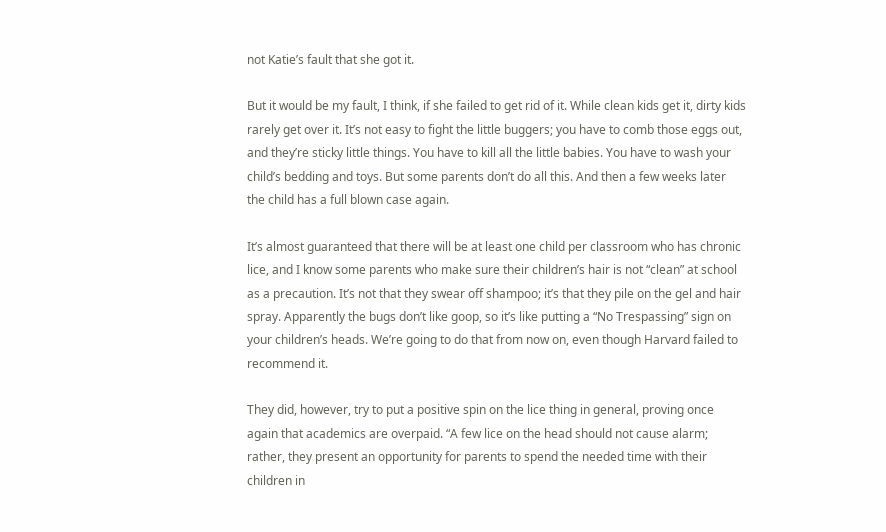not Katie’s fault that she got it.

But it would be my fault, I think, if she failed to get rid of it. While clean kids get it, dirty kids rarely get over it. It’s not easy to fight the little buggers; you have to comb those eggs out, and they’re sticky little things. You have to kill all the little babies. You have to wash your child’s bedding and toys. But some parents don’t do all this. And then a few weeks later the child has a full blown case again.

It’s almost guaranteed that there will be at least one child per classroom who has chronic lice, and I know some parents who make sure their children’s hair is not “clean” at school as a precaution. It’s not that they swear off shampoo; it’s that they pile on the gel and hair spray. Apparently the bugs don’t like goop, so it’s like putting a “No Trespassing” sign on your children’s heads. We’re going to do that from now on, even though Harvard failed to recommend it.

They did, however, try to put a positive spin on the lice thing in general, proving once again that academics are overpaid. “A few lice on the head should not cause alarm; rather, they present an opportunity for parents to spend the needed time with their children in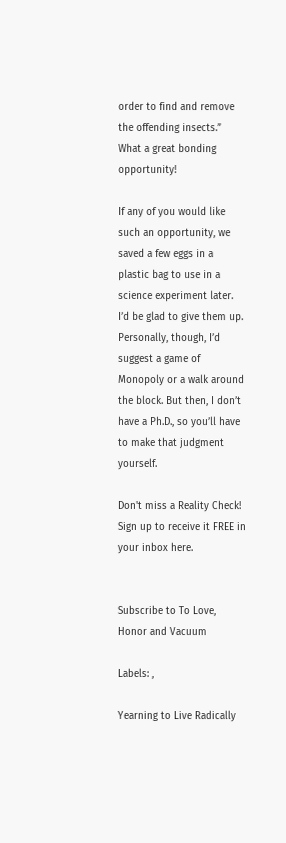order to find and remove the offending insects.” What a great bonding opportunity!

If any of you would like such an opportunity, we saved a few eggs in a plastic bag to use in a science experiment later. I’d be glad to give them up. Personally, though, I’d suggest a game of Monopoly or a walk around the block. But then, I don’t have a Ph.D., so you’ll have to make that judgment yourself.

Don't miss a Reality Check! Sign up to receive it FREE in your inbox here.


Subscribe to To Love, Honor and Vacuum

Labels: ,

Yearning to Live Radically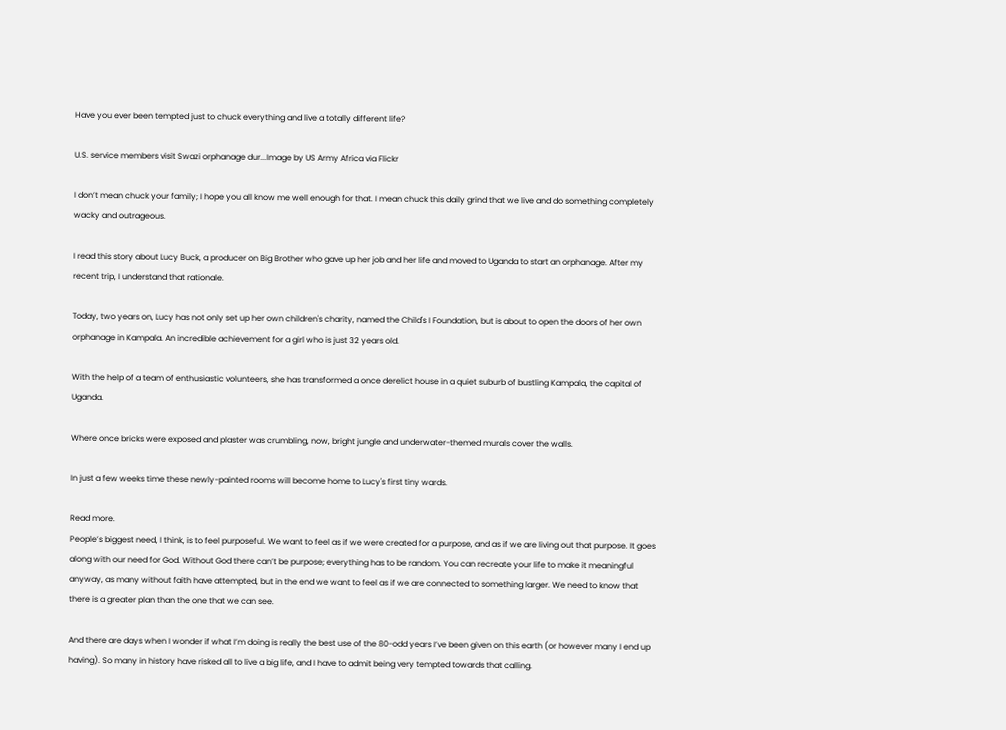Have you ever been tempted just to chuck everything and live a totally different life?

U.S. service members visit Swazi orphanage dur...Image by US Army Africa via Flickr

I don’t mean chuck your family; I hope you all know me well enough for that. I mean chuck this daily grind that we live and do something completely wacky and outrageous.

I read this story about Lucy Buck, a producer on Big Brother who gave up her job and her life and moved to Uganda to start an orphanage. After my recent trip, I understand that rationale.

Today, two years on, Lucy has not only set up her own children's charity, named the Child's I Foundation, but is about to open the doors of her own orphanage in Kampala. An incredible achievement for a girl who is just 32 years old.

With the help of a team of enthusiastic volunteers, she has transformed a once derelict house in a quiet suburb of bustling Kampala, the capital of Uganda.

Where once bricks were exposed and plaster was crumbling, now, bright jungle and underwater-themed murals cover the walls.

In just a few weeks time these newly-painted rooms will become home to Lucy's first tiny wards.

Read more.
People’s biggest need, I think, is to feel purposeful. We want to feel as if we were created for a purpose, and as if we are living out that purpose. It goes along with our need for God. Without God there can’t be purpose; everything has to be random. You can recreate your life to make it meaningful anyway, as many without faith have attempted, but in the end we want to feel as if we are connected to something larger. We need to know that there is a greater plan than the one that we can see.

And there are days when I wonder if what I’m doing is really the best use of the 80-odd years I’ve been given on this earth (or however many I end up having). So many in history have risked all to live a big life, and I have to admit being very tempted towards that calling.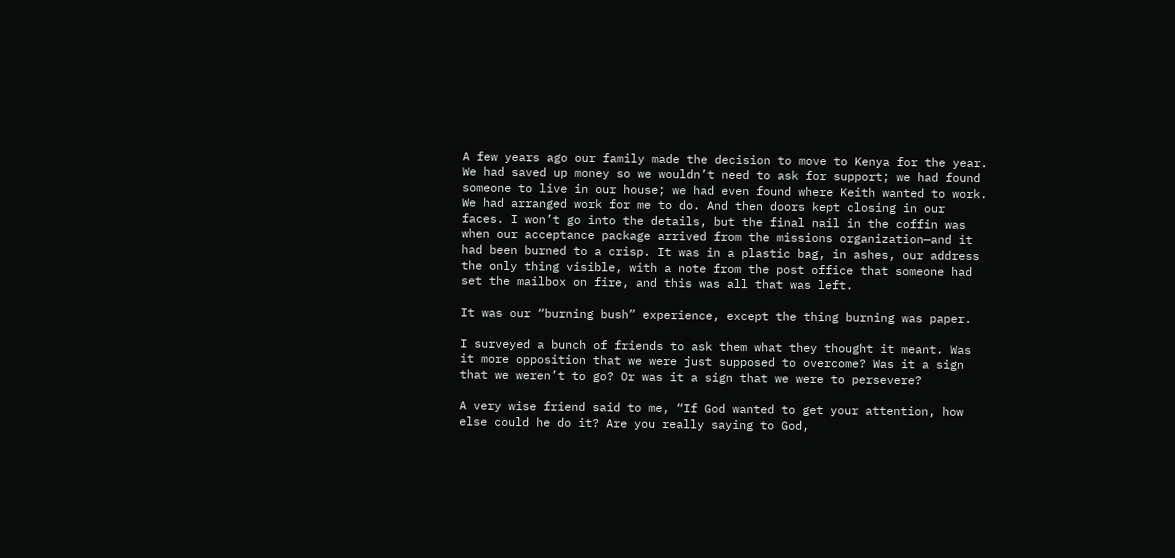A few years ago our family made the decision to move to Kenya for the year. We had saved up money so we wouldn’t need to ask for support; we had found someone to live in our house; we had even found where Keith wanted to work. We had arranged work for me to do. And then doors kept closing in our faces. I won’t go into the details, but the final nail in the coffin was when our acceptance package arrived from the missions organization—and it had been burned to a crisp. It was in a plastic bag, in ashes, our address the only thing visible, with a note from the post office that someone had set the mailbox on fire, and this was all that was left.

It was our “burning bush” experience, except the thing burning was paper.

I surveyed a bunch of friends to ask them what they thought it meant. Was it more opposition that we were just supposed to overcome? Was it a sign that we weren’t to go? Or was it a sign that we were to persevere?

A very wise friend said to me, “If God wanted to get your attention, how else could he do it? Are you really saying to God,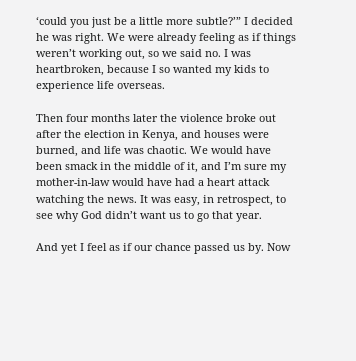‘could you just be a little more subtle?’” I decided he was right. We were already feeling as if things weren’t working out, so we said no. I was heartbroken, because I so wanted my kids to experience life overseas.

Then four months later the violence broke out after the election in Kenya, and houses were burned, and life was chaotic. We would have been smack in the middle of it, and I’m sure my mother-in-law would have had a heart attack watching the news. It was easy, in retrospect, to see why God didn’t want us to go that year.

And yet I feel as if our chance passed us by. Now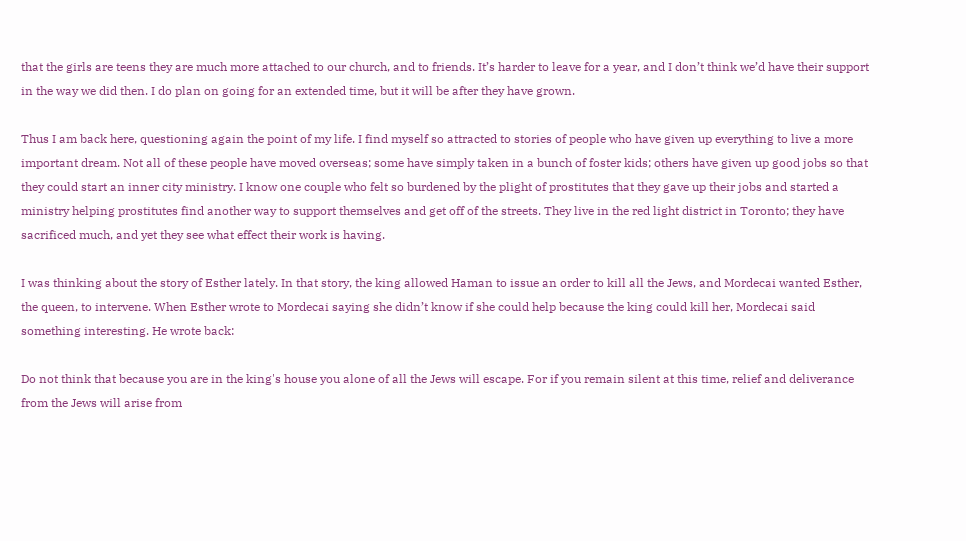that the girls are teens they are much more attached to our church, and to friends. It’s harder to leave for a year, and I don’t think we’d have their support in the way we did then. I do plan on going for an extended time, but it will be after they have grown.

Thus I am back here, questioning again the point of my life. I find myself so attracted to stories of people who have given up everything to live a more important dream. Not all of these people have moved overseas; some have simply taken in a bunch of foster kids; others have given up good jobs so that they could start an inner city ministry. I know one couple who felt so burdened by the plight of prostitutes that they gave up their jobs and started a ministry helping prostitutes find another way to support themselves and get off of the streets. They live in the red light district in Toronto; they have sacrificed much, and yet they see what effect their work is having.

I was thinking about the story of Esther lately. In that story, the king allowed Haman to issue an order to kill all the Jews, and Mordecai wanted Esther, the queen, to intervene. When Esther wrote to Mordecai saying she didn’t know if she could help because the king could kill her, Mordecai said something interesting. He wrote back:

Do not think that because you are in the king's house you alone of all the Jews will escape. For if you remain silent at this time, relief and deliverance from the Jews will arise from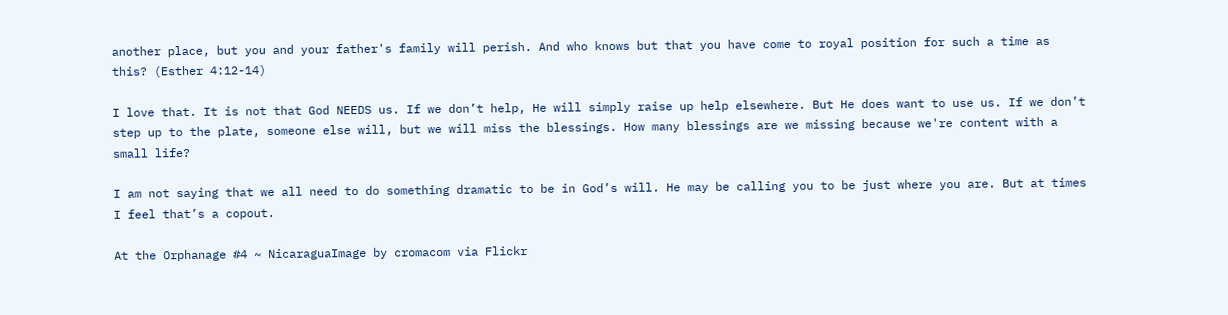another place, but you and your father's family will perish. And who knows but that you have come to royal position for such a time as this? (Esther 4:12-14)

I love that. It is not that God NEEDS us. If we don’t help, He will simply raise up help elsewhere. But He does want to use us. If we don’t step up to the plate, someone else will, but we will miss the blessings. How many blessings are we missing because we're content with a small life?

I am not saying that we all need to do something dramatic to be in God’s will. He may be calling you to be just where you are. But at times I feel that’s a copout.

At the Orphanage #4 ~ NicaraguaImage by cromacom via Flickr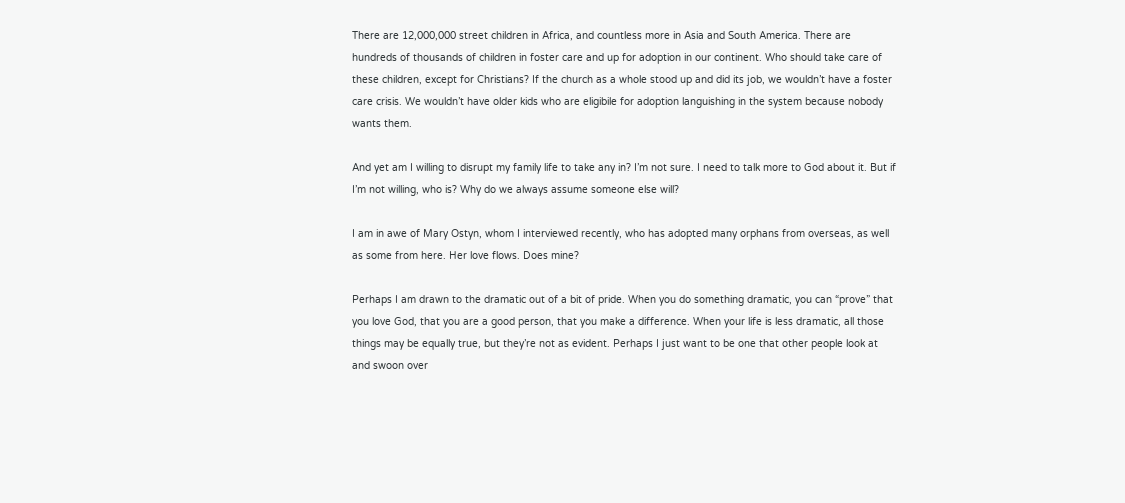There are 12,000,000 street children in Africa, and countless more in Asia and South America. There are hundreds of thousands of children in foster care and up for adoption in our continent. Who should take care of these children, except for Christians? If the church as a whole stood up and did its job, we wouldn’t have a foster care crisis. We wouldn’t have older kids who are eligibile for adoption languishing in the system because nobody wants them.

And yet am I willing to disrupt my family life to take any in? I’m not sure. I need to talk more to God about it. But if I’m not willing, who is? Why do we always assume someone else will?

I am in awe of Mary Ostyn, whom I interviewed recently, who has adopted many orphans from overseas, as well as some from here. Her love flows. Does mine?

Perhaps I am drawn to the dramatic out of a bit of pride. When you do something dramatic, you can “prove” that you love God, that you are a good person, that you make a difference. When your life is less dramatic, all those things may be equally true, but they’re not as evident. Perhaps I just want to be one that other people look at and swoon over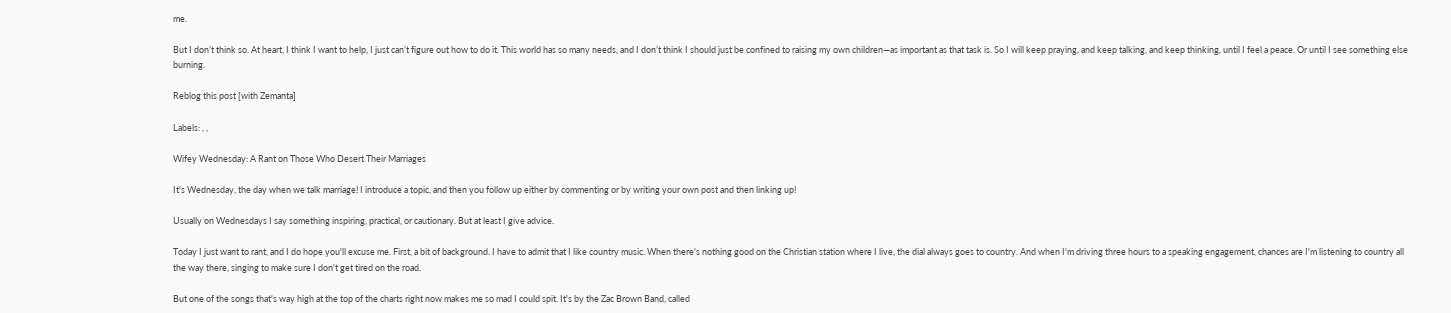me.

But I don’t think so. At heart, I think I want to help, I just can’t figure out how to do it. This world has so many needs, and I don’t think I should just be confined to raising my own children—as important as that task is. So I will keep praying, and keep talking, and keep thinking, until I feel a peace. Or until I see something else burning.

Reblog this post [with Zemanta]

Labels: , ,

Wifey Wednesday: A Rant on Those Who Desert Their Marriages

It's Wednesday, the day when we talk marriage! I introduce a topic, and then you follow up either by commenting or by writing your own post and then linking up!

Usually on Wednesdays I say something inspiring, practical, or cautionary. But at least I give advice.

Today I just want to rant, and I do hope you'll excuse me. First, a bit of background. I have to admit that I like country music. When there's nothing good on the Christian station where I live, the dial always goes to country. And when I'm driving three hours to a speaking engagement, chances are I'm listening to country all the way there, singing to make sure I don't get tired on the road.

But one of the songs that's way high at the top of the charts right now makes me so mad I could spit. It's by the Zac Brown Band, called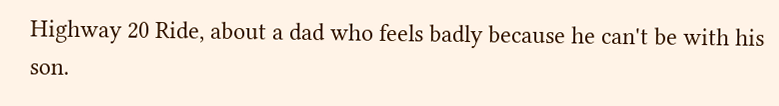Highway 20 Ride, about a dad who feels badly because he can't be with his son.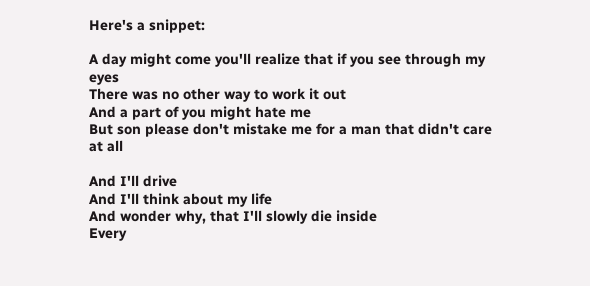Here's a snippet:

A day might come you'll realize that if you see through my eyes
There was no other way to work it out
And a part of you might hate me
But son please don't mistake me for a man that didn't care at all

And I'll drive
And I'll think about my life
And wonder why, that I'll slowly die inside
Every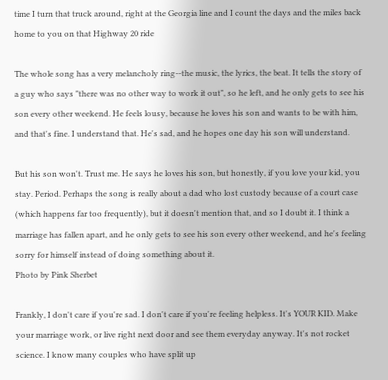time I turn that truck around, right at the Georgia line and I count the days and the miles back home to you on that Highway 20 ride

The whole song has a very melancholy ring--the music, the lyrics, the beat. It tells the story of a guy who says "there was no other way to work it out", so he left, and he only gets to see his son every other weekend. He feels lousy, because he loves his son and wants to be with him, and that's fine. I understand that. He's sad, and he hopes one day his son will understand.

But his son won't. Trust me. He says he loves his son, but honestly, if you love your kid, you stay. Period. Perhaps the song is really about a dad who lost custody because of a court case (which happens far too frequently), but it doesn't mention that, and so I doubt it. I think a marriage has fallen apart, and he only gets to see his son every other weekend, and he's feeling sorry for himself instead of doing something about it.
Photo by Pink Sherbet

Frankly, I don't care if you're sad. I don't care if you're feeling helpless. It's YOUR KID. Make your marriage work, or live right next door and see them everyday anyway. It's not rocket science. I know many couples who have split up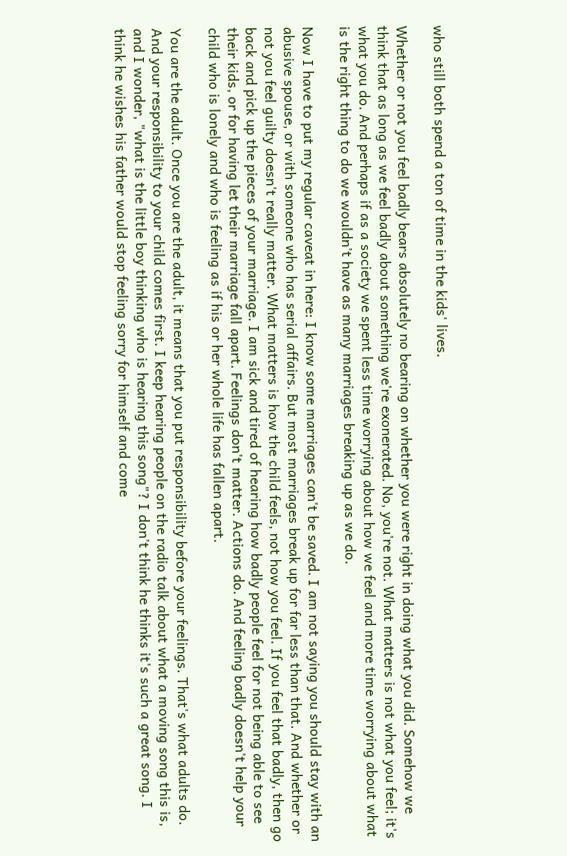who still both spend a ton of time in the kids' lives.

Whether or not you feel badly bears absolutely no bearing on whether you were right in doing what you did. Somehow we think that as long as we feel badly about something we're exonerated. No, you're not. What matters is not what you feel; it's what you do. And perhaps if as a society we spent less time worrying about how we feel and more time worrying about what is the right thing to do we wouldn't have as many marriages breaking up as we do.

Now I have to put my regular caveat in here: I know some marriages can't be saved. I am not saying you should stay with an abusive spouse, or with someone who has serial affairs. But most marriages break up for far less than that. And whether or not you feel guilty doesn't really matter. What matters is how the child feels, not how you feel. If you feel that badly, then go back and pick up the pieces of your marriage. I am sick and tired of hearing how badly people feel for not being able to see their kids, or for having let their marriage fall apart. Feelings don't matter. Actions do. And feeling badly doesn't help your child who is lonely and who is feeling as if his or her whole life has fallen apart.

You are the adult. Once you are the adult, it means that you put responsibility before your feelings. That's what adults do. And your responsibility to your child comes first. I keep hearing people on the radio talk about what a moving song this is, and I wonder, "what is the little boy thinking who is hearing this song"? I don't think he thinks it's such a great song. I think he wishes his father would stop feeling sorry for himself and come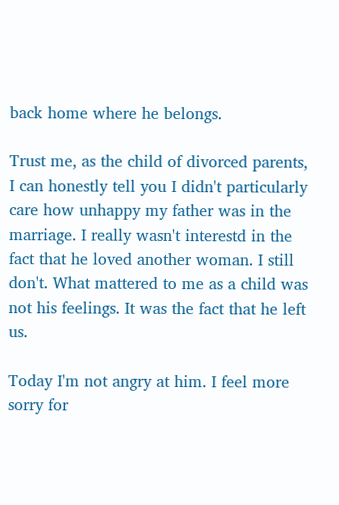back home where he belongs.

Trust me, as the child of divorced parents, I can honestly tell you I didn't particularly care how unhappy my father was in the marriage. I really wasn't interestd in the fact that he loved another woman. I still don't. What mattered to me as a child was not his feelings. It was the fact that he left us.

Today I'm not angry at him. I feel more sorry for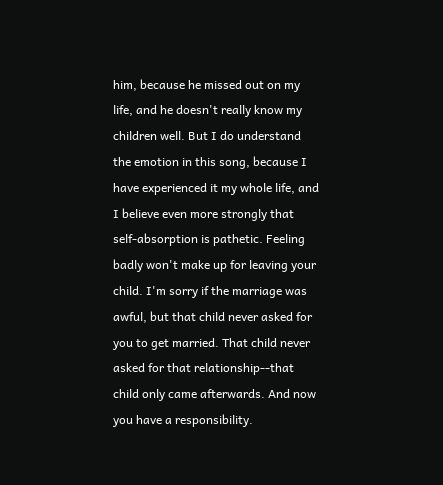him, because he missed out on my life, and he doesn't really know my children well. But I do understand the emotion in this song, because I have experienced it my whole life, and I believe even more strongly that self-absorption is pathetic. Feeling badly won't make up for leaving your child. I'm sorry if the marriage was awful, but that child never asked for you to get married. That child never asked for that relationship--that child only came afterwards. And now you have a responsibility.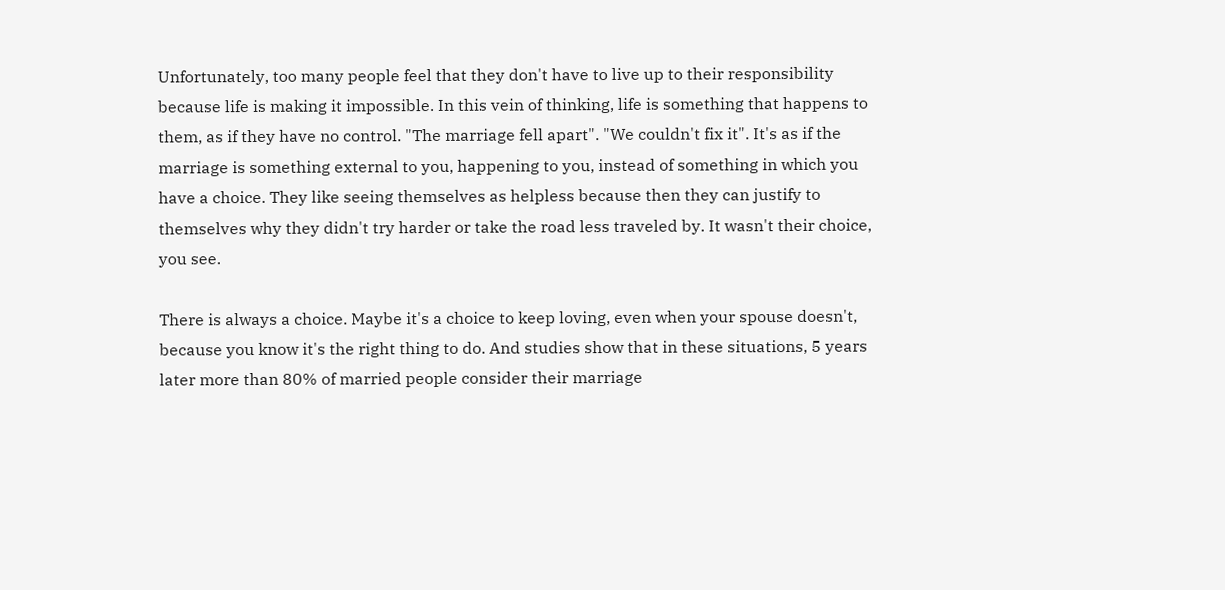Unfortunately, too many people feel that they don't have to live up to their responsibility because life is making it impossible. In this vein of thinking, life is something that happens to them, as if they have no control. "The marriage fell apart". "We couldn't fix it". It's as if the marriage is something external to you, happening to you, instead of something in which you have a choice. They like seeing themselves as helpless because then they can justify to themselves why they didn't try harder or take the road less traveled by. It wasn't their choice, you see.

There is always a choice. Maybe it's a choice to keep loving, even when your spouse doesn't, because you know it's the right thing to do. And studies show that in these situations, 5 years later more than 80% of married people consider their marriage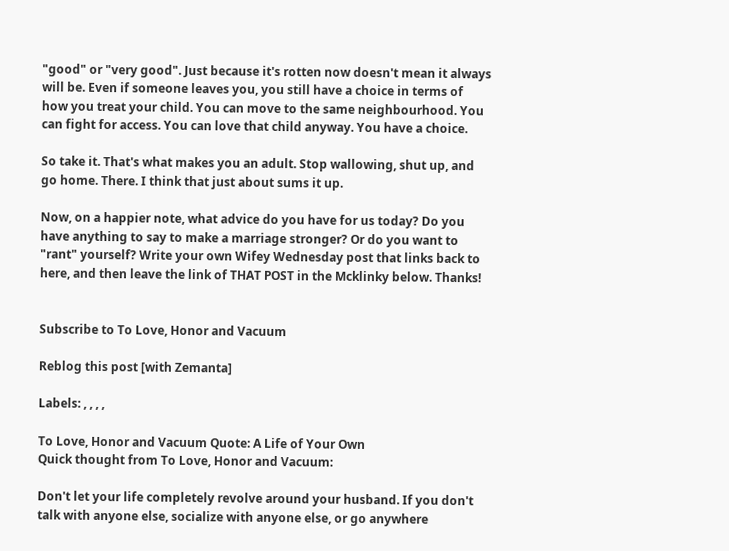"good" or "very good". Just because it's rotten now doesn't mean it always will be. Even if someone leaves you, you still have a choice in terms of how you treat your child. You can move to the same neighbourhood. You can fight for access. You can love that child anyway. You have a choice.

So take it. That's what makes you an adult. Stop wallowing, shut up, and go home. There. I think that just about sums it up.

Now, on a happier note, what advice do you have for us today? Do you have anything to say to make a marriage stronger? Or do you want to "rant" yourself? Write your own Wifey Wednesday post that links back to here, and then leave the link of THAT POST in the Mcklinky below. Thanks!


Subscribe to To Love, Honor and Vacuum

Reblog this post [with Zemanta]

Labels: , , , ,

To Love, Honor and Vacuum Quote: A Life of Your Own
Quick thought from To Love, Honor and Vacuum:

Don't let your life completely revolve around your husband. If you don't talk with anyone else, socialize with anyone else, or go anywhere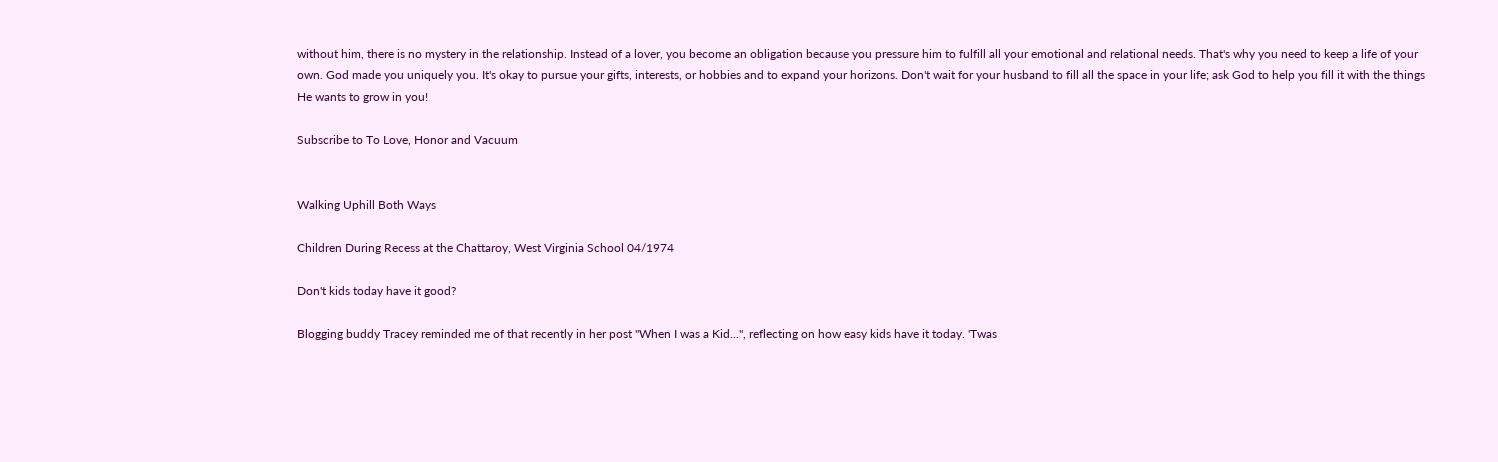without him, there is no mystery in the relationship. Instead of a lover, you become an obligation because you pressure him to fulfill all your emotional and relational needs. That's why you need to keep a life of your own. God made you uniquely you. It's okay to pursue your gifts, interests, or hobbies and to expand your horizons. Don't wait for your husband to fill all the space in your life; ask God to help you fill it with the things He wants to grow in you!

Subscribe to To Love, Honor and Vacuum


Walking Uphill Both Ways

Children During Recess at the Chattaroy, West Virginia School 04/1974

Don't kids today have it good?

Blogging buddy Tracey reminded me of that recently in her post "When I was a Kid...", reflecting on how easy kids have it today. 'Twas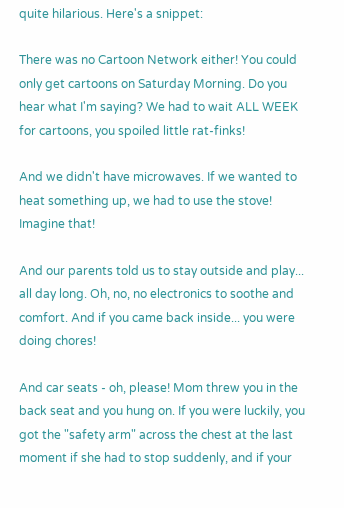quite hilarious. Here's a snippet:

There was no Cartoon Network either! You could only get cartoons on Saturday Morning. Do you hear what I'm saying? We had to wait ALL WEEK for cartoons, you spoiled little rat-finks!

And we didn't have microwaves. If we wanted to heat something up, we had to use the stove! Imagine that!

And our parents told us to stay outside and play... all day long. Oh, no, no electronics to soothe and comfort. And if you came back inside... you were doing chores!

And car seats - oh, please! Mom threw you in the back seat and you hung on. If you were luckily, you got the "safety arm" across the chest at the last moment if she had to stop suddenly, and if your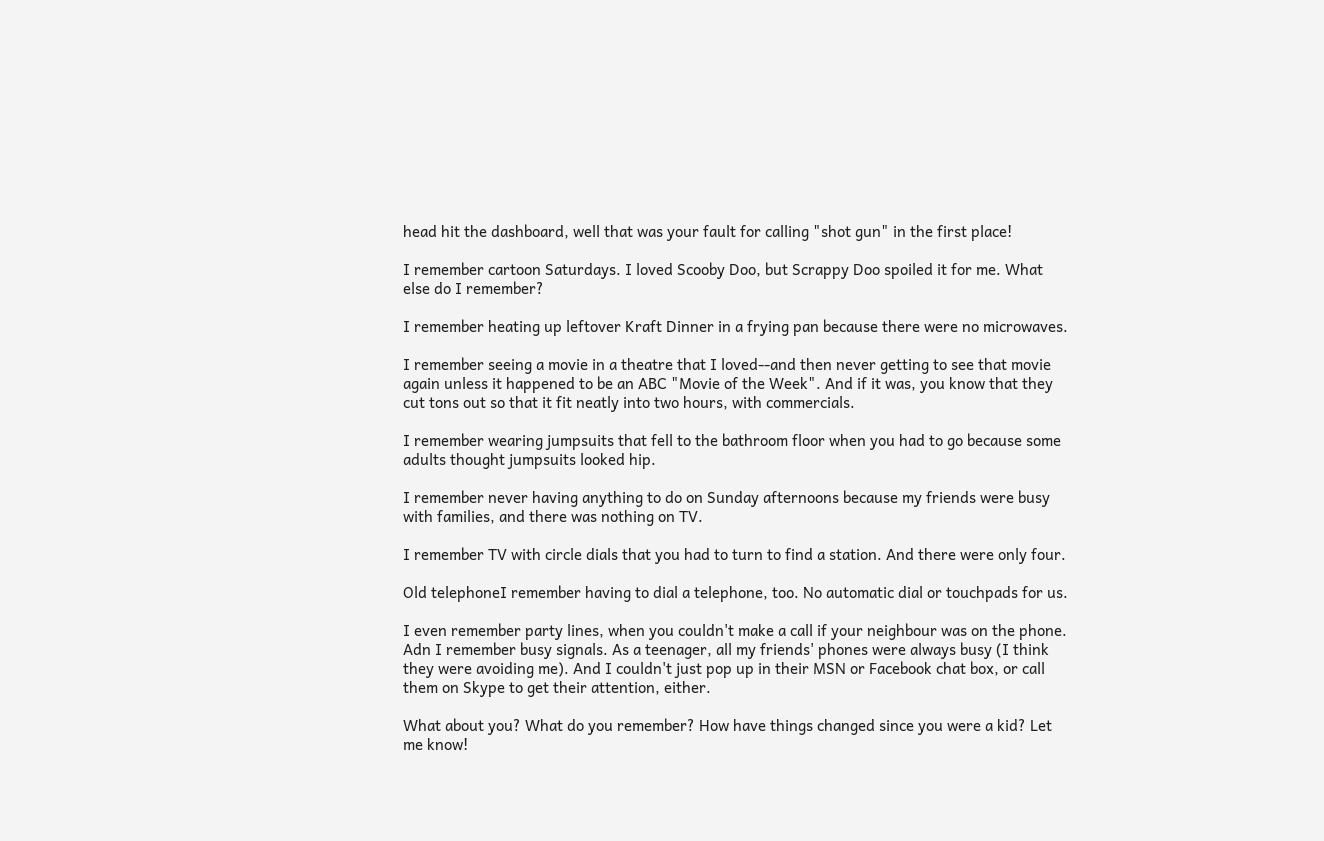head hit the dashboard, well that was your fault for calling "shot gun" in the first place!

I remember cartoon Saturdays. I loved Scooby Doo, but Scrappy Doo spoiled it for me. What else do I remember?

I remember heating up leftover Kraft Dinner in a frying pan because there were no microwaves.

I remember seeing a movie in a theatre that I loved--and then never getting to see that movie again unless it happened to be an ABC "Movie of the Week". And if it was, you know that they cut tons out so that it fit neatly into two hours, with commercials.

I remember wearing jumpsuits that fell to the bathroom floor when you had to go because some adults thought jumpsuits looked hip.

I remember never having anything to do on Sunday afternoons because my friends were busy with families, and there was nothing on TV.

I remember TV with circle dials that you had to turn to find a station. And there were only four.

Old telephoneI remember having to dial a telephone, too. No automatic dial or touchpads for us.

I even remember party lines, when you couldn't make a call if your neighbour was on the phone. Adn I remember busy signals. As a teenager, all my friends' phones were always busy (I think they were avoiding me). And I couldn't just pop up in their MSN or Facebook chat box, or call them on Skype to get their attention, either.

What about you? What do you remember? How have things changed since you were a kid? Let me know!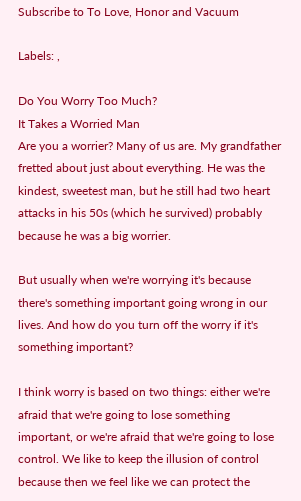Subscribe to To Love, Honor and Vacuum

Labels: ,

Do You Worry Too Much?
It Takes a Worried Man
Are you a worrier? Many of us are. My grandfather fretted about just about everything. He was the kindest, sweetest man, but he still had two heart attacks in his 50s (which he survived) probably because he was a big worrier.

But usually when we're worrying it's because there's something important going wrong in our lives. And how do you turn off the worry if it's something important?

I think worry is based on two things: either we're afraid that we're going to lose something important, or we're afraid that we're going to lose control. We like to keep the illusion of control because then we feel like we can protect the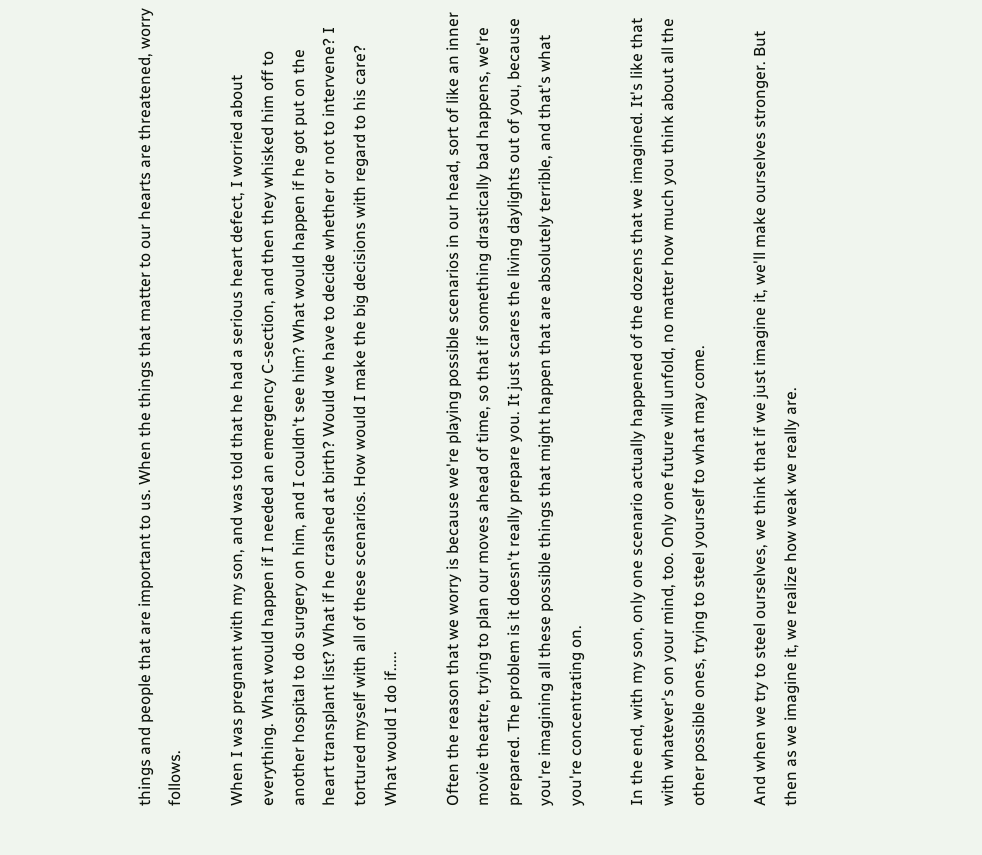things and people that are important to us. When the things that matter to our hearts are threatened, worry follows.

When I was pregnant with my son, and was told that he had a serious heart defect, I worried about everything. What would happen if I needed an emergency C-section, and then they whisked him off to another hospital to do surgery on him, and I couldn't see him? What would happen if he got put on the heart transplant list? What if he crashed at birth? Would we have to decide whether or not to intervene? I tortured myself with all of these scenarios. How would I make the big decisions with regard to his care? What would I do if.....

Often the reason that we worry is because we're playing possible scenarios in our head, sort of like an inner movie theatre, trying to plan our moves ahead of time, so that if something drastically bad happens, we're prepared. The problem is it doesn't really prepare you. It just scares the living daylights out of you, because you're imagining all these possible things that might happen that are absolutely terrible, and that's what you're concentrating on.

In the end, with my son, only one scenario actually happened of the dozens that we imagined. It's like that with whatever's on your mind, too. Only one future will unfold, no matter how much you think about all the other possible ones, trying to steel yourself to what may come.

And when we try to steel ourselves, we think that if we just imagine it, we'll make ourselves stronger. But then as we imagine it, we realize how weak we really are.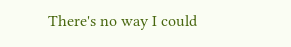There's no way I could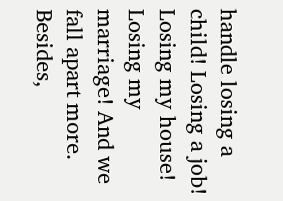handle losing a child! Losing a job! Losing my house! Losing my marriage! And we fall apart more. Besides,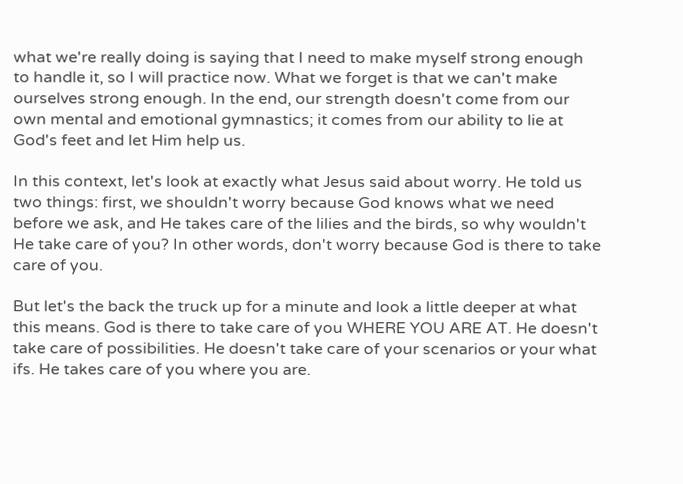what we're really doing is saying that I need to make myself strong enough to handle it, so I will practice now. What we forget is that we can't make ourselves strong enough. In the end, our strength doesn't come from our own mental and emotional gymnastics; it comes from our ability to lie at God's feet and let Him help us.

In this context, let's look at exactly what Jesus said about worry. He told us two things: first, we shouldn't worry because God knows what we need before we ask, and He takes care of the lilies and the birds, so why wouldn't He take care of you? In other words, don't worry because God is there to take care of you.

But let's the back the truck up for a minute and look a little deeper at what this means. God is there to take care of you WHERE YOU ARE AT. He doesn't take care of possibilities. He doesn't take care of your scenarios or your what ifs. He takes care of you where you are.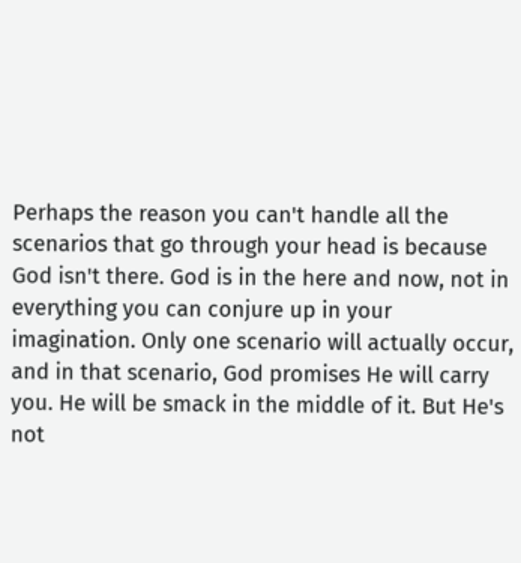Perhaps the reason you can't handle all the scenarios that go through your head is because God isn't there. God is in the here and now, not in everything you can conjure up in your imagination. Only one scenario will actually occur, and in that scenario, God promises He will carry you. He will be smack in the middle of it. But He's not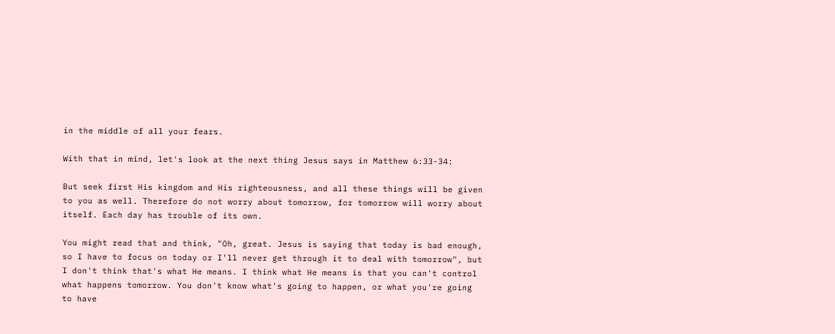in the middle of all your fears.

With that in mind, let's look at the next thing Jesus says in Matthew 6:33-34:

But seek first His kingdom and His righteousness, and all these things will be given to you as well. Therefore do not worry about tomorrow, for tomorrow will worry about itself. Each day has trouble of its own.

You might read that and think, "Oh, great. Jesus is saying that today is bad enough, so I have to focus on today or I'll never get through it to deal with tomorrow", but I don't think that's what He means. I think what He means is that you can't control what happens tomorrow. You don't know what's going to happen, or what you're going to have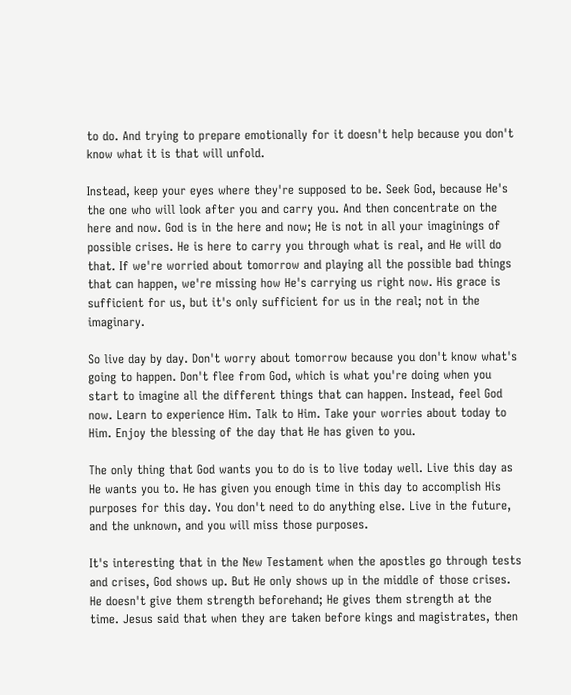to do. And trying to prepare emotionally for it doesn't help because you don't know what it is that will unfold.

Instead, keep your eyes where they're supposed to be. Seek God, because He's the one who will look after you and carry you. And then concentrate on the here and now. God is in the here and now; He is not in all your imaginings of possible crises. He is here to carry you through what is real, and He will do that. If we're worried about tomorrow and playing all the possible bad things that can happen, we're missing how He's carrying us right now. His grace is sufficient for us, but it's only sufficient for us in the real; not in the imaginary.

So live day by day. Don't worry about tomorrow because you don't know what's going to happen. Don't flee from God, which is what you're doing when you start to imagine all the different things that can happen. Instead, feel God now. Learn to experience Him. Talk to Him. Take your worries about today to Him. Enjoy the blessing of the day that He has given to you.

The only thing that God wants you to do is to live today well. Live this day as He wants you to. He has given you enough time in this day to accomplish His purposes for this day. You don't need to do anything else. Live in the future, and the unknown, and you will miss those purposes.

It's interesting that in the New Testament when the apostles go through tests and crises, God shows up. But He only shows up in the middle of those crises. He doesn't give them strength beforehand; He gives them strength at the time. Jesus said that when they are taken before kings and magistrates, then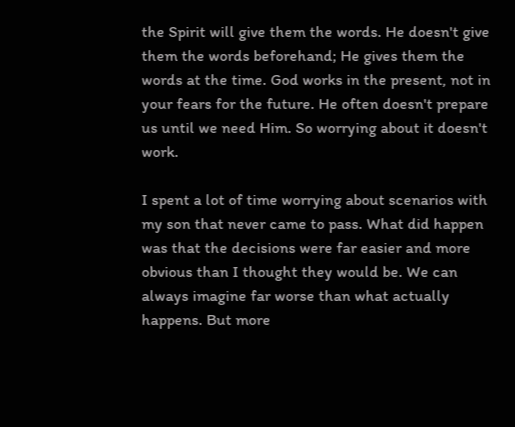the Spirit will give them the words. He doesn't give them the words beforehand; He gives them the words at the time. God works in the present, not in your fears for the future. He often doesn't prepare us until we need Him. So worrying about it doesn't work.

I spent a lot of time worrying about scenarios with my son that never came to pass. What did happen was that the decisions were far easier and more obvious than I thought they would be. We can always imagine far worse than what actually happens. But more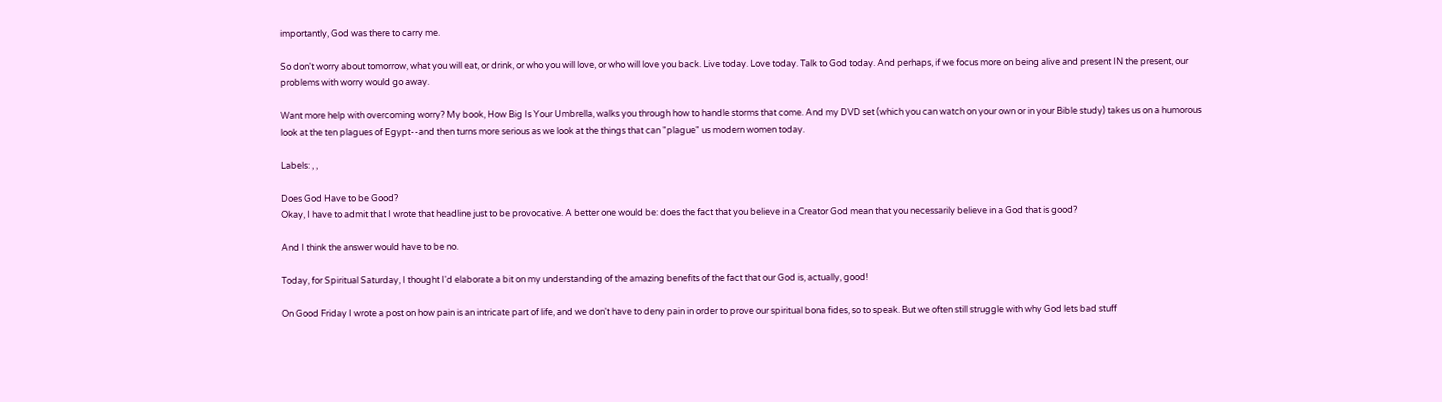importantly, God was there to carry me.

So don't worry about tomorrow, what you will eat, or drink, or who you will love, or who will love you back. Live today. Love today. Talk to God today. And perhaps, if we focus more on being alive and present IN the present, our problems with worry would go away.

Want more help with overcoming worry? My book, How Big Is Your Umbrella, walks you through how to handle storms that come. And my DVD set (which you can watch on your own or in your Bible study) takes us on a humorous look at the ten plagues of Egypt--and then turns more serious as we look at the things that can "plague" us modern women today.

Labels: , ,

Does God Have to be Good?
Okay, I have to admit that I wrote that headline just to be provocative. A better one would be: does the fact that you believe in a Creator God mean that you necessarily believe in a God that is good?

And I think the answer would have to be no.

Today, for Spiritual Saturday, I thought I'd elaborate a bit on my understanding of the amazing benefits of the fact that our God is, actually, good!

On Good Friday I wrote a post on how pain is an intricate part of life, and we don't have to deny pain in order to prove our spiritual bona fides, so to speak. But we often still struggle with why God lets bad stuff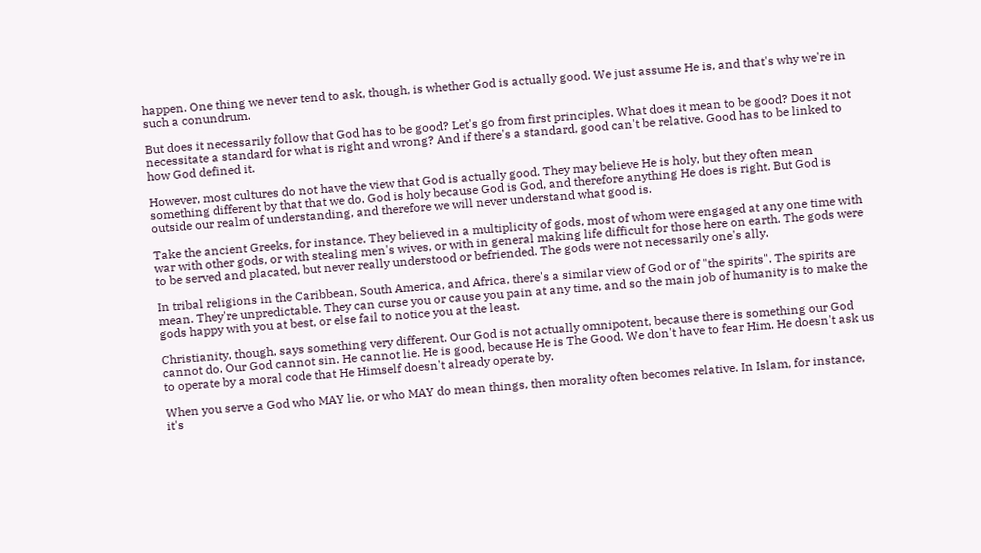happen. One thing we never tend to ask, though, is whether God is actually good. We just assume He is, and that's why we're in such a conundrum.

But does it necessarily follow that God has to be good? Let's go from first principles. What does it mean to be good? Does it not necessitate a standard for what is right and wrong? And if there's a standard, good can't be relative. Good has to be linked to how God defined it.

However, most cultures do not have the view that God is actually good. They may believe He is holy, but they often mean something different by that that we do. God is holy because God is God, and therefore anything He does is right. But God is outside our realm of understanding, and therefore we will never understand what good is.

Take the ancient Greeks, for instance. They believed in a multiplicity of gods, most of whom were engaged at any one time with war with other gods, or with stealing men's wives, or with in general making life difficult for those here on earth. The gods were to be served and placated, but never really understood or befriended. The gods were not necessarily one's ally.

In tribal religions in the Caribbean, South America, and Africa, there's a similar view of God or of "the spirits". The spirits are mean. They're unpredictable. They can curse you or cause you pain at any time, and so the main job of humanity is to make the gods happy with you at best, or else fail to notice you at the least.

Christianity, though, says something very different. Our God is not actually omnipotent, because there is something our God cannot do. Our God cannot sin. He cannot lie. He is good, because He is The Good. We don't have to fear Him. He doesn't ask us to operate by a moral code that He Himself doesn't already operate by.

When you serve a God who MAY lie, or who MAY do mean things, then morality often becomes relative. In Islam, for instance, it's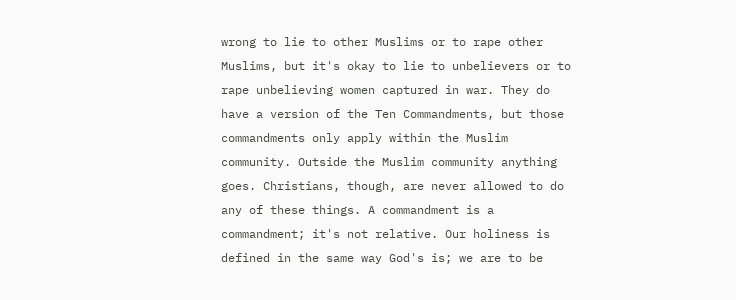wrong to lie to other Muslims or to rape other Muslims, but it's okay to lie to unbelievers or to rape unbelieving women captured in war. They do have a version of the Ten Commandments, but those commandments only apply within the Muslim community. Outside the Muslim community anything goes. Christians, though, are never allowed to do any of these things. A commandment is a commandment; it's not relative. Our holiness is defined in the same way God's is; we are to be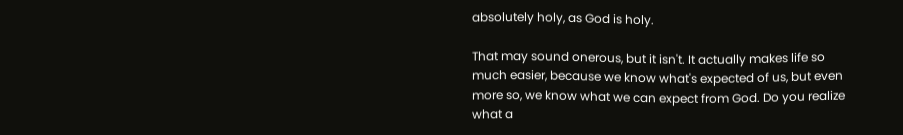absolutely holy, as God is holy.

That may sound onerous, but it isn't. It actually makes life so much easier, because we know what's expected of us, but even more so, we know what we can expect from God. Do you realize what a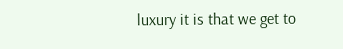luxury it is that we get to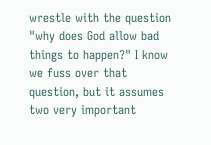wrestle with the question "why does God allow bad things to happen?" I know we fuss over that question, but it assumes two very important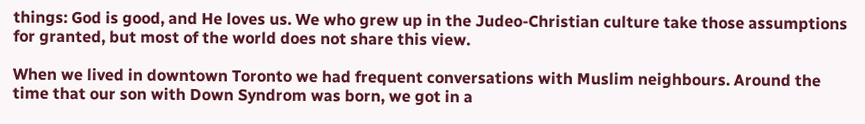things: God is good, and He loves us. We who grew up in the Judeo-Christian culture take those assumptions for granted, but most of the world does not share this view.

When we lived in downtown Toronto we had frequent conversations with Muslim neighbours. Around the time that our son with Down Syndrom was born, we got in a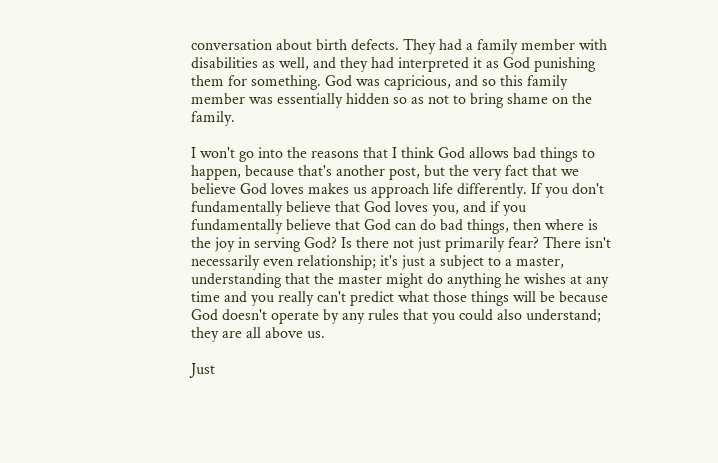conversation about birth defects. They had a family member with disabilities as well, and they had interpreted it as God punishing them for something. God was capricious, and so this family member was essentially hidden so as not to bring shame on the family.

I won't go into the reasons that I think God allows bad things to happen, because that's another post, but the very fact that we believe God loves makes us approach life differently. If you don't fundamentally believe that God loves you, and if you fundamentally believe that God can do bad things, then where is the joy in serving God? Is there not just primarily fear? There isn't necessarily even relationship; it's just a subject to a master, understanding that the master might do anything he wishes at any time and you really can't predict what those things will be because God doesn't operate by any rules that you could also understand; they are all above us.

Just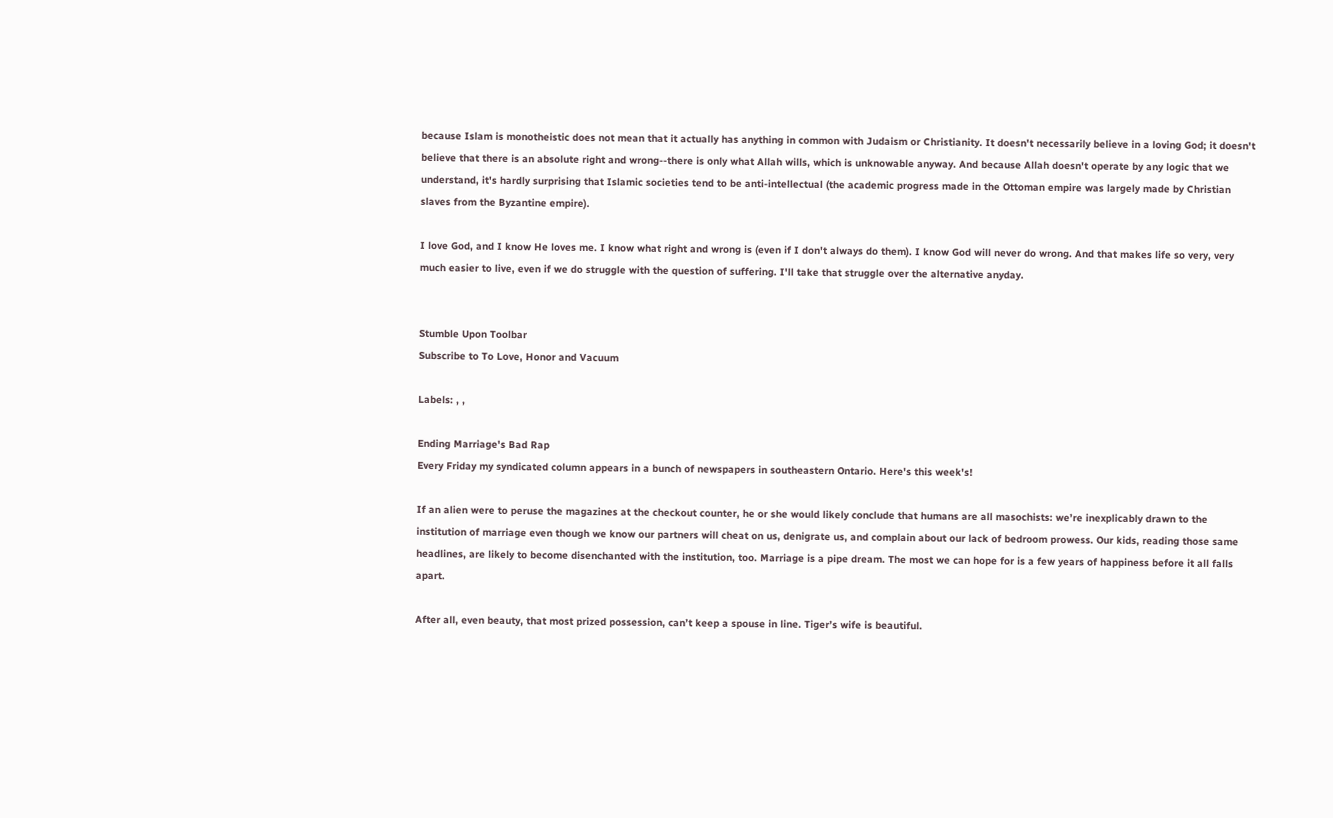because Islam is monotheistic does not mean that it actually has anything in common with Judaism or Christianity. It doesn't necessarily believe in a loving God; it doesn't believe that there is an absolute right and wrong--there is only what Allah wills, which is unknowable anyway. And because Allah doesn't operate by any logic that we understand, it's hardly surprising that Islamic societies tend to be anti-intellectual (the academic progress made in the Ottoman empire was largely made by Christian slaves from the Byzantine empire).

I love God, and I know He loves me. I know what right and wrong is (even if I don't always do them). I know God will never do wrong. And that makes life so very, very much easier to live, even if we do struggle with the question of suffering. I'll take that struggle over the alternative anyday.


Stumble Upon Toolbar
Subscribe to To Love, Honor and Vacuum

Labels: , ,

Ending Marriage's Bad Rap
Every Friday my syndicated column appears in a bunch of newspapers in southeastern Ontario. Here's this week's!

If an alien were to peruse the magazines at the checkout counter, he or she would likely conclude that humans are all masochists: we’re inexplicably drawn to the institution of marriage even though we know our partners will cheat on us, denigrate us, and complain about our lack of bedroom prowess. Our kids, reading those same headlines, are likely to become disenchanted with the institution, too. Marriage is a pipe dream. The most we can hope for is a few years of happiness before it all falls apart.

After all, even beauty, that most prized possession, can’t keep a spouse in line. Tiger’s wife is beautiful.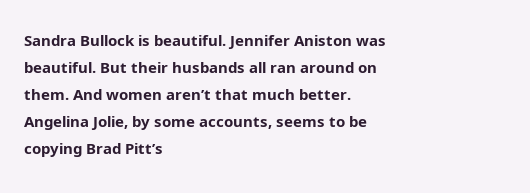Sandra Bullock is beautiful. Jennifer Aniston was beautiful. But their husbands all ran around on them. And women aren’t that much better. Angelina Jolie, by some accounts, seems to be copying Brad Pitt’s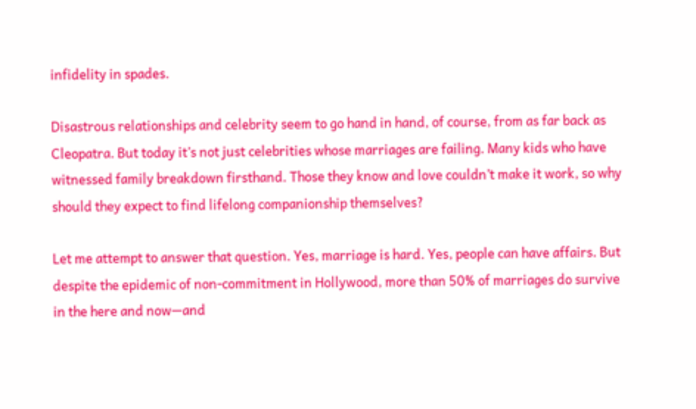infidelity in spades.

Disastrous relationships and celebrity seem to go hand in hand, of course, from as far back as Cleopatra. But today it’s not just celebrities whose marriages are failing. Many kids who have witnessed family breakdown firsthand. Those they know and love couldn’t make it work, so why should they expect to find lifelong companionship themselves?

Let me attempt to answer that question. Yes, marriage is hard. Yes, people can have affairs. But despite the epidemic of non-commitment in Hollywood, more than 50% of marriages do survive in the here and now—and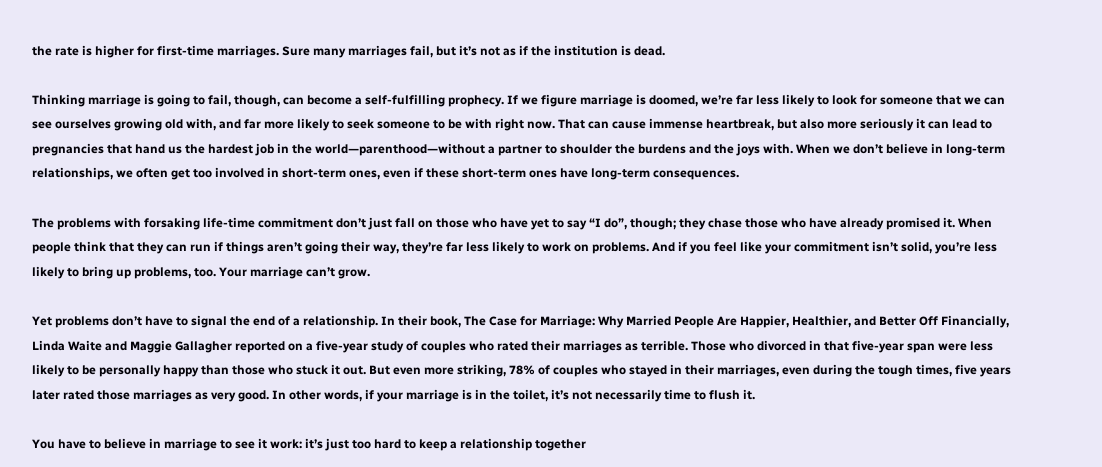the rate is higher for first-time marriages. Sure many marriages fail, but it’s not as if the institution is dead.

Thinking marriage is going to fail, though, can become a self-fulfilling prophecy. If we figure marriage is doomed, we’re far less likely to look for someone that we can see ourselves growing old with, and far more likely to seek someone to be with right now. That can cause immense heartbreak, but also more seriously it can lead to pregnancies that hand us the hardest job in the world—parenthood—without a partner to shoulder the burdens and the joys with. When we don’t believe in long-term relationships, we often get too involved in short-term ones, even if these short-term ones have long-term consequences.

The problems with forsaking life-time commitment don’t just fall on those who have yet to say “I do”, though; they chase those who have already promised it. When people think that they can run if things aren’t going their way, they’re far less likely to work on problems. And if you feel like your commitment isn’t solid, you’re less likely to bring up problems, too. Your marriage can’t grow.

Yet problems don’t have to signal the end of a relationship. In their book, The Case for Marriage: Why Married People Are Happier, Healthier, and Better Off Financially, Linda Waite and Maggie Gallagher reported on a five-year study of couples who rated their marriages as terrible. Those who divorced in that five-year span were less likely to be personally happy than those who stuck it out. But even more striking, 78% of couples who stayed in their marriages, even during the tough times, five years later rated those marriages as very good. In other words, if your marriage is in the toilet, it’s not necessarily time to flush it.

You have to believe in marriage to see it work: it’s just too hard to keep a relationship together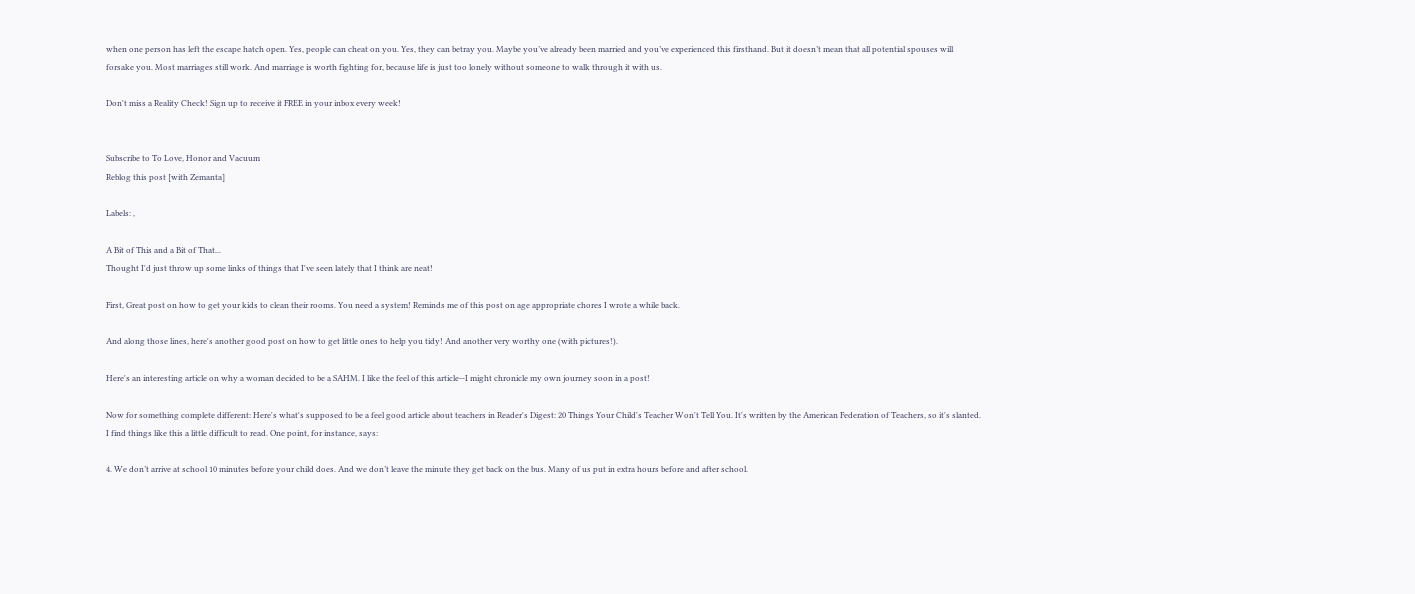when one person has left the escape hatch open. Yes, people can cheat on you. Yes, they can betray you. Maybe you’ve already been married and you’ve experienced this firsthand. But it doesn’t mean that all potential spouses will forsake you. Most marriages still work. And marriage is worth fighting for, because life is just too lonely without someone to walk through it with us.

Don't miss a Reality Check! Sign up to receive it FREE in your inbox every week!


Subscribe to To Love, Honor and Vacuum
Reblog this post [with Zemanta]

Labels: ,

A Bit of This and a Bit of That...
Thought I'd just throw up some links of things that I've seen lately that I think are neat!

First, Great post on how to get your kids to clean their rooms. You need a system! Reminds me of this post on age appropriate chores I wrote a while back.

And along those lines, here's another good post on how to get little ones to help you tidy! And another very worthy one (with pictures!).

Here's an interesting article on why a woman decided to be a SAHM. I like the feel of this article--I might chronicle my own journey soon in a post!

Now for something complete different: Here's what's supposed to be a feel good article about teachers in Reader's Digest: 20 Things Your Child's Teacher Won't Tell You. It's written by the American Federation of Teachers, so it's slanted. I find things like this a little difficult to read. One point, for instance, says:

4. We don’t arrive at school 10 minutes before your child does. And we don’t leave the minute they get back on the bus. Many of us put in extra hours before and after school.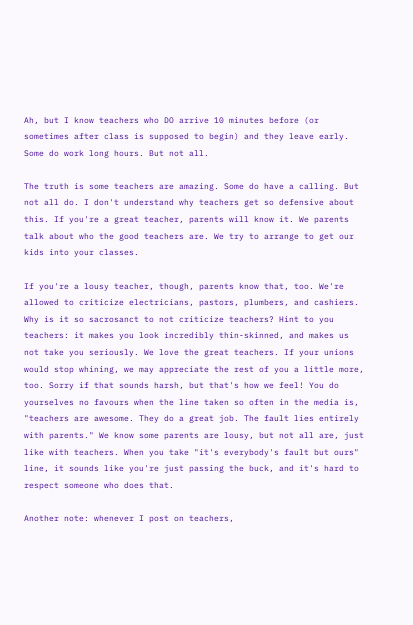Ah, but I know teachers who DO arrive 10 minutes before (or sometimes after class is supposed to begin) and they leave early. Some do work long hours. But not all.

The truth is some teachers are amazing. Some do have a calling. But not all do. I don't understand why teachers get so defensive about this. If you're a great teacher, parents will know it. We parents talk about who the good teachers are. We try to arrange to get our kids into your classes.

If you're a lousy teacher, though, parents know that, too. We're allowed to criticize electricians, pastors, plumbers, and cashiers. Why is it so sacrosanct to not criticize teachers? Hint to you teachers: it makes you look incredibly thin-skinned, and makes us not take you seriously. We love the great teachers. If your unions would stop whining, we may appreciate the rest of you a little more, too. Sorry if that sounds harsh, but that's how we feel! You do yourselves no favours when the line taken so often in the media is, "teachers are awesome. They do a great job. The fault lies entirely with parents." We know some parents are lousy, but not all are, just like with teachers. When you take "it's everybody's fault but ours" line, it sounds like you're just passing the buck, and it's hard to respect someone who does that.

Another note: whenever I post on teachers,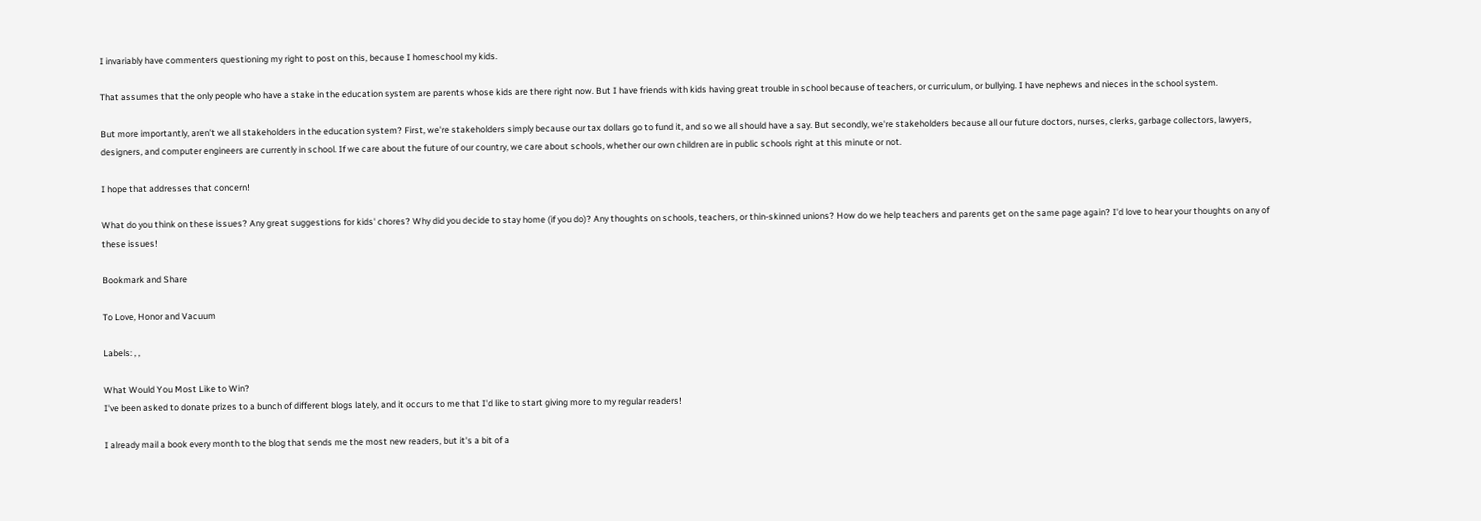I invariably have commenters questioning my right to post on this, because I homeschool my kids.

That assumes that the only people who have a stake in the education system are parents whose kids are there right now. But I have friends with kids having great trouble in school because of teachers, or curriculum, or bullying. I have nephews and nieces in the school system.

But more importantly, aren't we all stakeholders in the education system? First, we're stakeholders simply because our tax dollars go to fund it, and so we all should have a say. But secondly, we're stakeholders because all our future doctors, nurses, clerks, garbage collectors, lawyers, designers, and computer engineers are currently in school. If we care about the future of our country, we care about schools, whether our own children are in public schools right at this minute or not.

I hope that addresses that concern!

What do you think on these issues? Any great suggestions for kids' chores? Why did you decide to stay home (if you do)? Any thoughts on schools, teachers, or thin-skinned unions? How do we help teachers and parents get on the same page again? I'd love to hear your thoughts on any of these issues!

Bookmark and Share

To Love, Honor and Vacuum

Labels: , ,

What Would You Most Like to Win?
I've been asked to donate prizes to a bunch of different blogs lately, and it occurs to me that I'd like to start giving more to my regular readers!

I already mail a book every month to the blog that sends me the most new readers, but it's a bit of a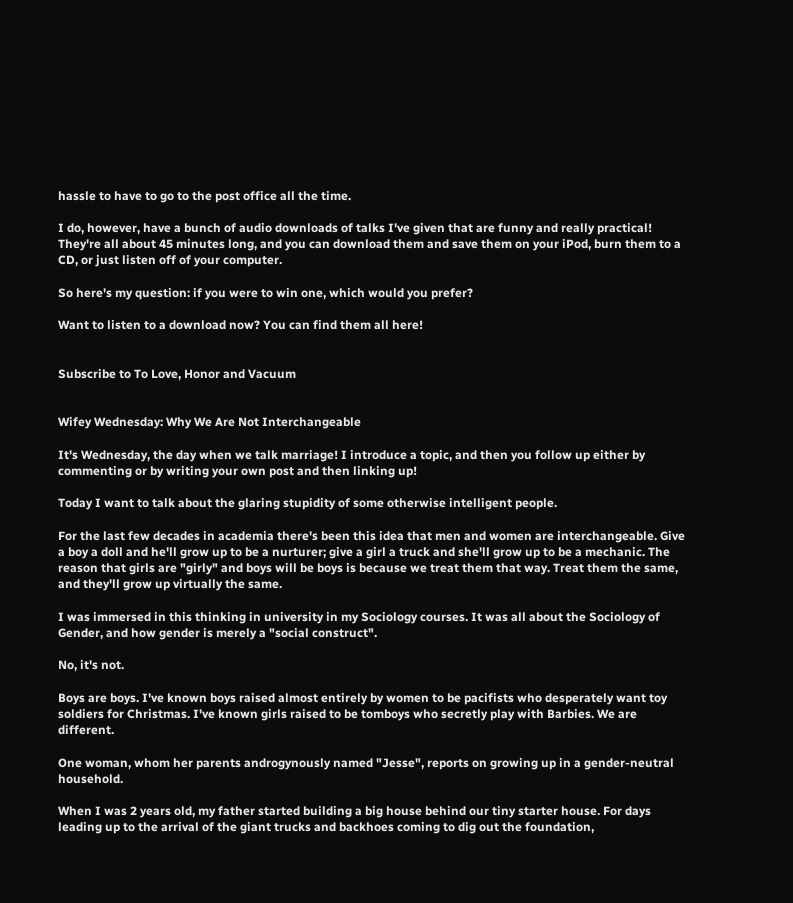hassle to have to go to the post office all the time.

I do, however, have a bunch of audio downloads of talks I've given that are funny and really practical! They're all about 45 minutes long, and you can download them and save them on your iPod, burn them to a CD, or just listen off of your computer.

So here's my question: if you were to win one, which would you prefer?

Want to listen to a download now? You can find them all here!


Subscribe to To Love, Honor and Vacuum


Wifey Wednesday: Why We Are Not Interchangeable

It's Wednesday, the day when we talk marriage! I introduce a topic, and then you follow up either by commenting or by writing your own post and then linking up!

Today I want to talk about the glaring stupidity of some otherwise intelligent people.

For the last few decades in academia there's been this idea that men and women are interchangeable. Give a boy a doll and he'll grow up to be a nurturer; give a girl a truck and she'll grow up to be a mechanic. The reason that girls are "girly" and boys will be boys is because we treat them that way. Treat them the same, and they'll grow up virtually the same.

I was immersed in this thinking in university in my Sociology courses. It was all about the Sociology of Gender, and how gender is merely a "social construct".

No, it's not.

Boys are boys. I've known boys raised almost entirely by women to be pacifists who desperately want toy soldiers for Christmas. I've known girls raised to be tomboys who secretly play with Barbies. We are different.

One woman, whom her parents androgynously named "Jesse", reports on growing up in a gender-neutral household.

When I was 2 years old, my father started building a big house behind our tiny starter house. For days leading up to the arrival of the giant trucks and backhoes coming to dig out the foundation,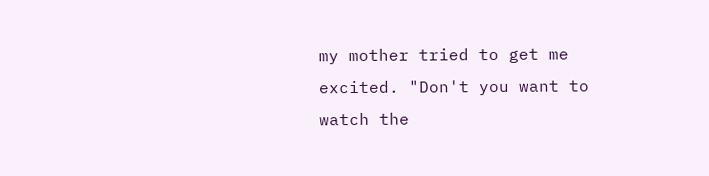my mother tried to get me excited. "Don't you want to watch the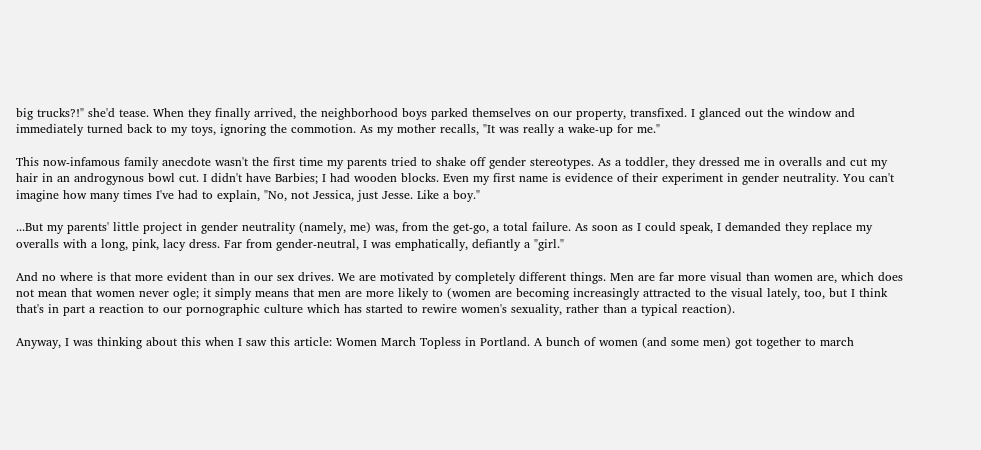big trucks?!" she'd tease. When they finally arrived, the neighborhood boys parked themselves on our property, transfixed. I glanced out the window and immediately turned back to my toys, ignoring the commotion. As my mother recalls, "It was really a wake-up for me."

This now-infamous family anecdote wasn't the first time my parents tried to shake off gender stereotypes. As a toddler, they dressed me in overalls and cut my hair in an androgynous bowl cut. I didn't have Barbies; I had wooden blocks. Even my first name is evidence of their experiment in gender neutrality. You can't imagine how many times I've had to explain, "No, not Jessica, just Jesse. Like a boy."

...But my parents' little project in gender neutrality (namely, me) was, from the get-go, a total failure. As soon as I could speak, I demanded they replace my overalls with a long, pink, lacy dress. Far from gender-neutral, I was emphatically, defiantly a "girl."

And no where is that more evident than in our sex drives. We are motivated by completely different things. Men are far more visual than women are, which does not mean that women never ogle; it simply means that men are more likely to (women are becoming increasingly attracted to the visual lately, too, but I think that's in part a reaction to our pornographic culture which has started to rewire women's sexuality, rather than a typical reaction).

Anyway, I was thinking about this when I saw this article: Women March Topless in Portland. A bunch of women (and some men) got together to march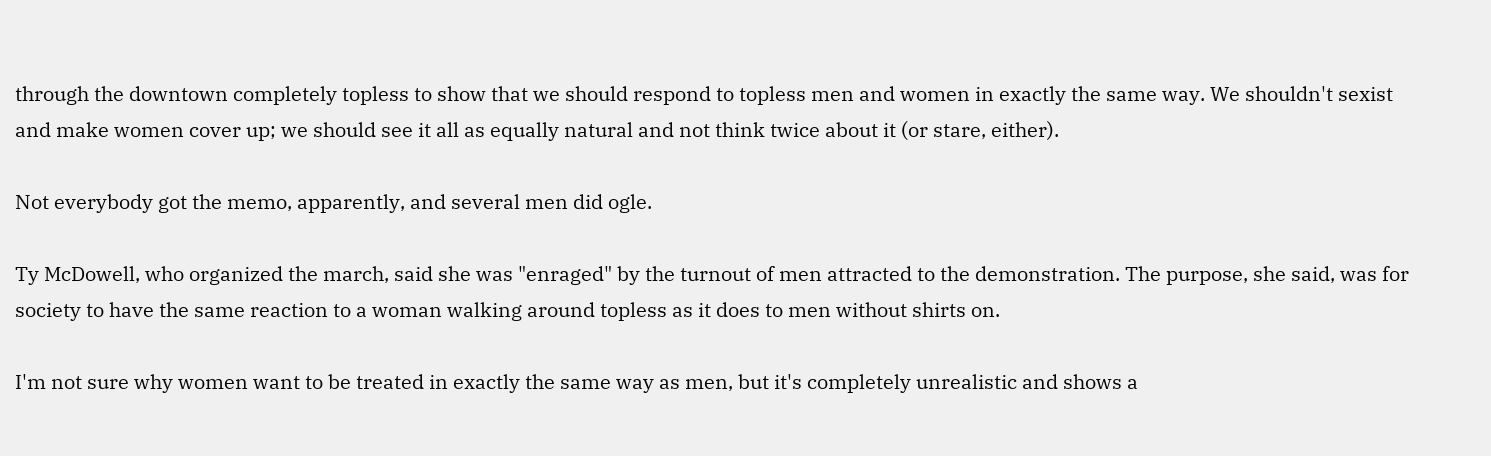through the downtown completely topless to show that we should respond to topless men and women in exactly the same way. We shouldn't sexist and make women cover up; we should see it all as equally natural and not think twice about it (or stare, either).

Not everybody got the memo, apparently, and several men did ogle.

Ty McDowell, who organized the march, said she was "enraged" by the turnout of men attracted to the demonstration. The purpose, she said, was for society to have the same reaction to a woman walking around topless as it does to men without shirts on.

I'm not sure why women want to be treated in exactly the same way as men, but it's completely unrealistic and shows a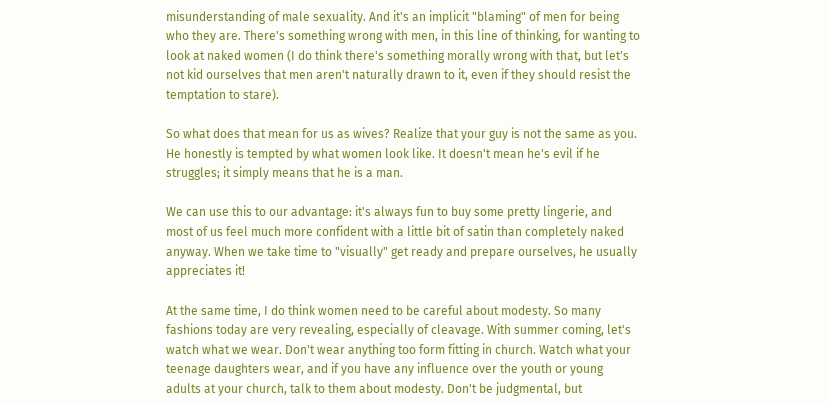misunderstanding of male sexuality. And it's an implicit "blaming" of men for being who they are. There's something wrong with men, in this line of thinking, for wanting to look at naked women (I do think there's something morally wrong with that, but let's not kid ourselves that men aren't naturally drawn to it, even if they should resist the temptation to stare).

So what does that mean for us as wives? Realize that your guy is not the same as you. He honestly is tempted by what women look like. It doesn't mean he's evil if he struggles; it simply means that he is a man.

We can use this to our advantage: it's always fun to buy some pretty lingerie, and most of us feel much more confident with a little bit of satin than completely naked anyway. When we take time to "visually" get ready and prepare ourselves, he usually appreciates it!

At the same time, I do think women need to be careful about modesty. So many fashions today are very revealing, especially of cleavage. With summer coming, let's watch what we wear. Don't wear anything too form fitting in church. Watch what your teenage daughters wear, and if you have any influence over the youth or young adults at your church, talk to them about modesty. Don't be judgmental, but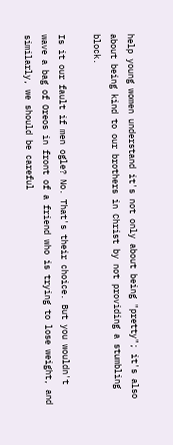help young women understand it's not only about being "pretty"; it's also about being kind to our brothers in Christ by not providing a stumbling block.

Is it our fault if men ogle? No. That's their choice. But you wouldn't wave a bag of Oreos in front of a friend who is trying to lose weight, and similarly, we should be careful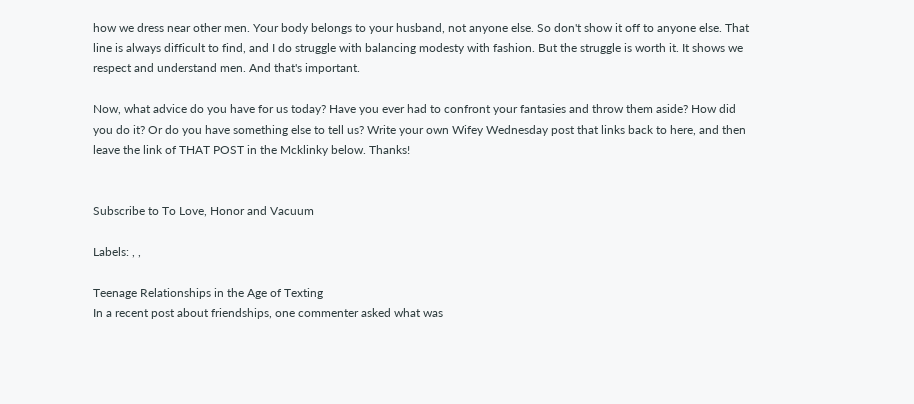how we dress near other men. Your body belongs to your husband, not anyone else. So don't show it off to anyone else. That line is always difficult to find, and I do struggle with balancing modesty with fashion. But the struggle is worth it. It shows we respect and understand men. And that's important.

Now, what advice do you have for us today? Have you ever had to confront your fantasies and throw them aside? How did you do it? Or do you have something else to tell us? Write your own Wifey Wednesday post that links back to here, and then leave the link of THAT POST in the Mcklinky below. Thanks!


Subscribe to To Love, Honor and Vacuum

Labels: , ,

Teenage Relationships in the Age of Texting
In a recent post about friendships, one commenter asked what was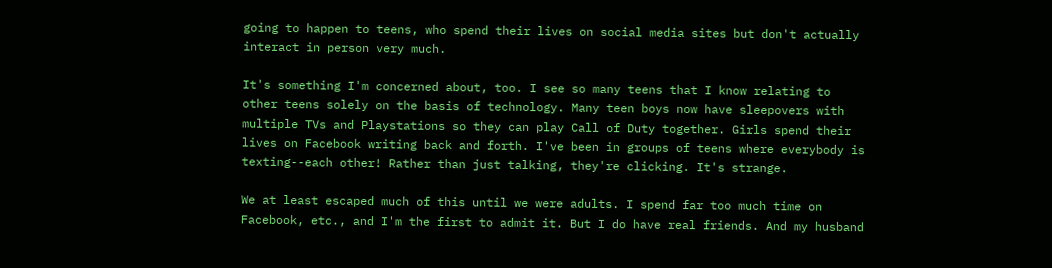going to happen to teens, who spend their lives on social media sites but don't actually interact in person very much.

It's something I'm concerned about, too. I see so many teens that I know relating to other teens solely on the basis of technology. Many teen boys now have sleepovers with multiple TVs and Playstations so they can play Call of Duty together. Girls spend their lives on Facebook writing back and forth. I've been in groups of teens where everybody is texting--each other! Rather than just talking, they're clicking. It's strange.

We at least escaped much of this until we were adults. I spend far too much time on Facebook, etc., and I'm the first to admit it. But I do have real friends. And my husband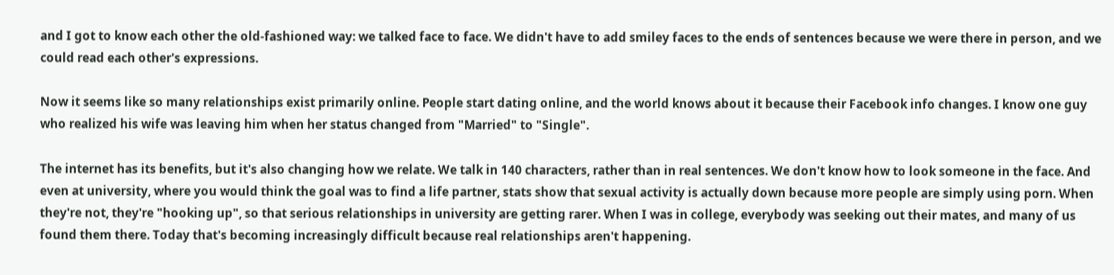and I got to know each other the old-fashioned way: we talked face to face. We didn't have to add smiley faces to the ends of sentences because we were there in person, and we could read each other's expressions.

Now it seems like so many relationships exist primarily online. People start dating online, and the world knows about it because their Facebook info changes. I know one guy who realized his wife was leaving him when her status changed from "Married" to "Single".

The internet has its benefits, but it's also changing how we relate. We talk in 140 characters, rather than in real sentences. We don't know how to look someone in the face. And even at university, where you would think the goal was to find a life partner, stats show that sexual activity is actually down because more people are simply using porn. When they're not, they're "hooking up", so that serious relationships in university are getting rarer. When I was in college, everybody was seeking out their mates, and many of us found them there. Today that's becoming increasingly difficult because real relationships aren't happening.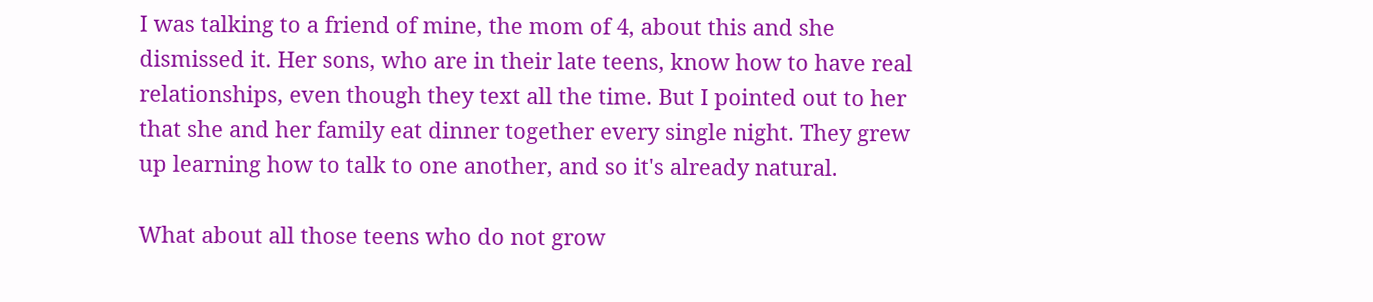I was talking to a friend of mine, the mom of 4, about this and she dismissed it. Her sons, who are in their late teens, know how to have real relationships, even though they text all the time. But I pointed out to her that she and her family eat dinner together every single night. They grew up learning how to talk to one another, and so it's already natural.

What about all those teens who do not grow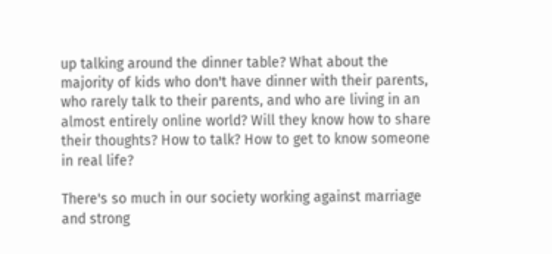up talking around the dinner table? What about the majority of kids who don't have dinner with their parents, who rarely talk to their parents, and who are living in an almost entirely online world? Will they know how to share their thoughts? How to talk? How to get to know someone in real life?

There's so much in our society working against marriage and strong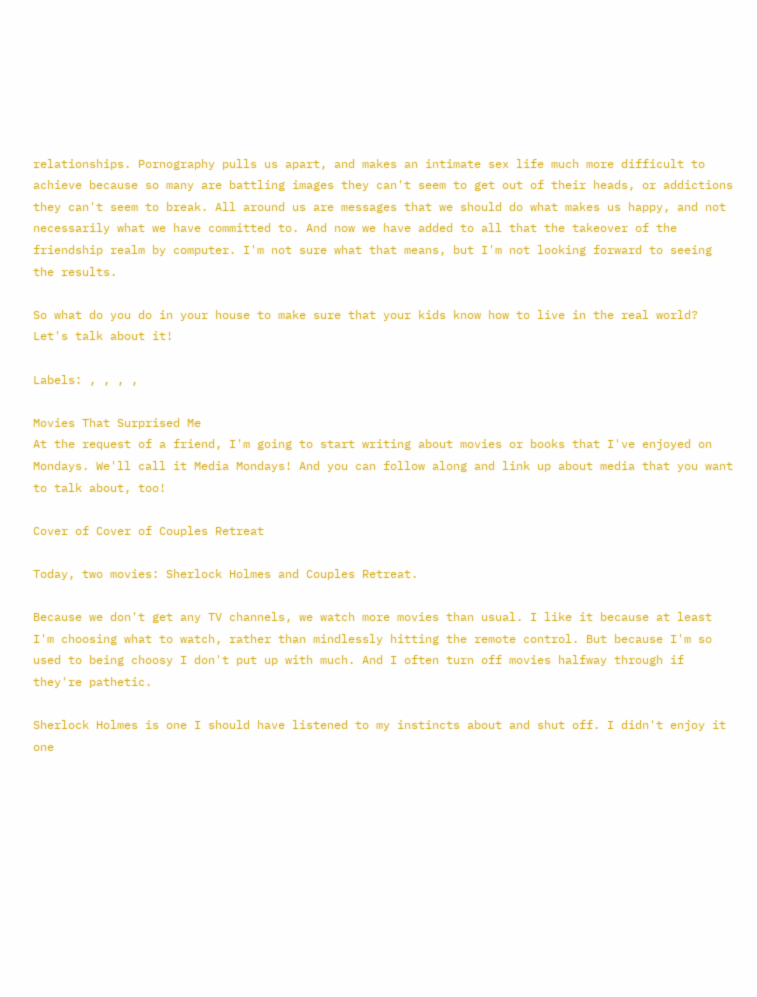relationships. Pornography pulls us apart, and makes an intimate sex life much more difficult to achieve because so many are battling images they can't seem to get out of their heads, or addictions they can't seem to break. All around us are messages that we should do what makes us happy, and not necessarily what we have committed to. And now we have added to all that the takeover of the friendship realm by computer. I'm not sure what that means, but I'm not looking forward to seeing the results.

So what do you do in your house to make sure that your kids know how to live in the real world? Let's talk about it!

Labels: , , , ,

Movies That Surprised Me
At the request of a friend, I'm going to start writing about movies or books that I've enjoyed on Mondays. We'll call it Media Mondays! And you can follow along and link up about media that you want to talk about, too!

Cover of Cover of Couples Retreat

Today, two movies: Sherlock Holmes and Couples Retreat.

Because we don't get any TV channels, we watch more movies than usual. I like it because at least I'm choosing what to watch, rather than mindlessly hitting the remote control. But because I'm so used to being choosy I don't put up with much. And I often turn off movies halfway through if they're pathetic.

Sherlock Holmes is one I should have listened to my instincts about and shut off. I didn't enjoy it one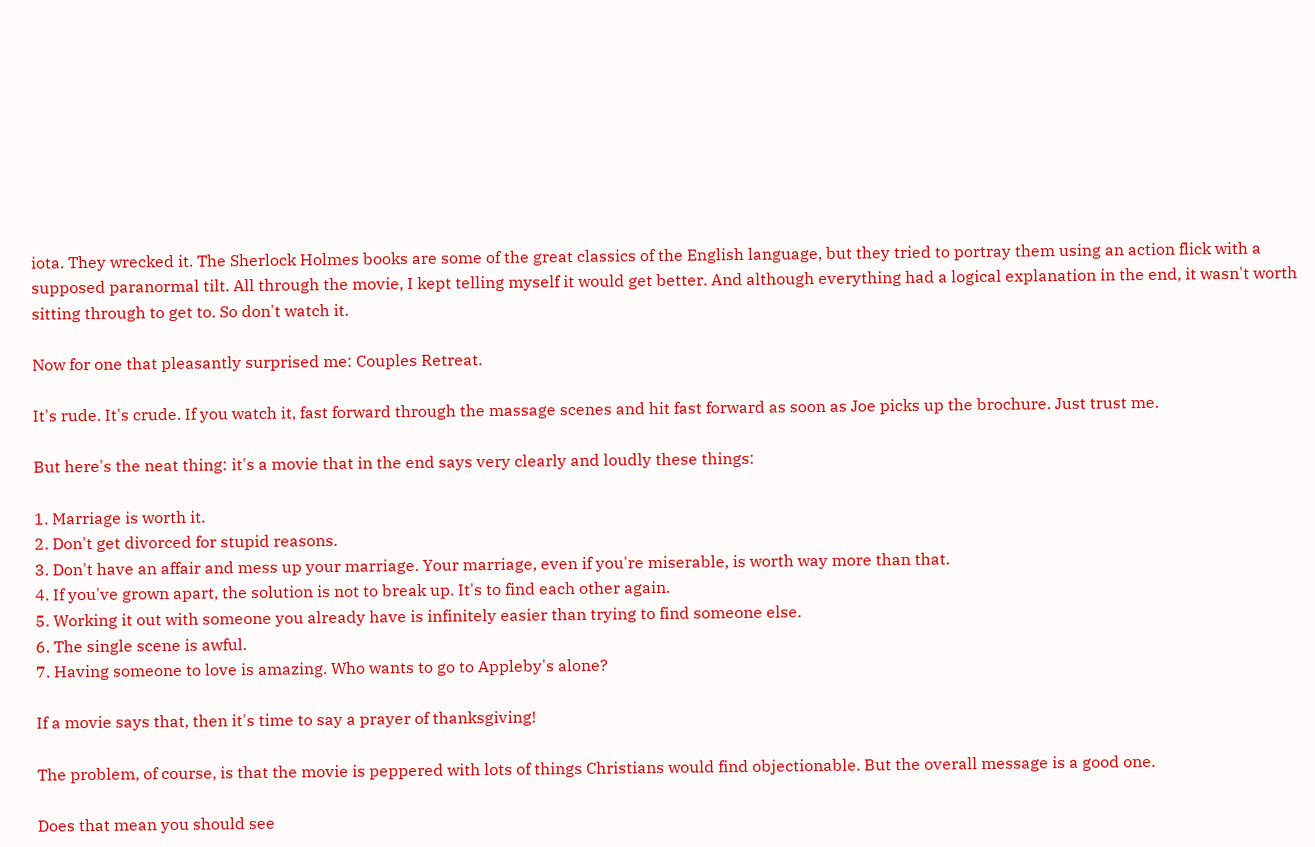iota. They wrecked it. The Sherlock Holmes books are some of the great classics of the English language, but they tried to portray them using an action flick with a supposed paranormal tilt. All through the movie, I kept telling myself it would get better. And although everything had a logical explanation in the end, it wasn't worth sitting through to get to. So don't watch it.

Now for one that pleasantly surprised me: Couples Retreat.

It's rude. It's crude. If you watch it, fast forward through the massage scenes and hit fast forward as soon as Joe picks up the brochure. Just trust me.

But here's the neat thing: it's a movie that in the end says very clearly and loudly these things:

1. Marriage is worth it.
2. Don't get divorced for stupid reasons.
3. Don't have an affair and mess up your marriage. Your marriage, even if you're miserable, is worth way more than that.
4. If you've grown apart, the solution is not to break up. It's to find each other again.
5. Working it out with someone you already have is infinitely easier than trying to find someone else.
6. The single scene is awful.
7. Having someone to love is amazing. Who wants to go to Appleby's alone?

If a movie says that, then it's time to say a prayer of thanksgiving!

The problem, of course, is that the movie is peppered with lots of things Christians would find objectionable. But the overall message is a good one.

Does that mean you should see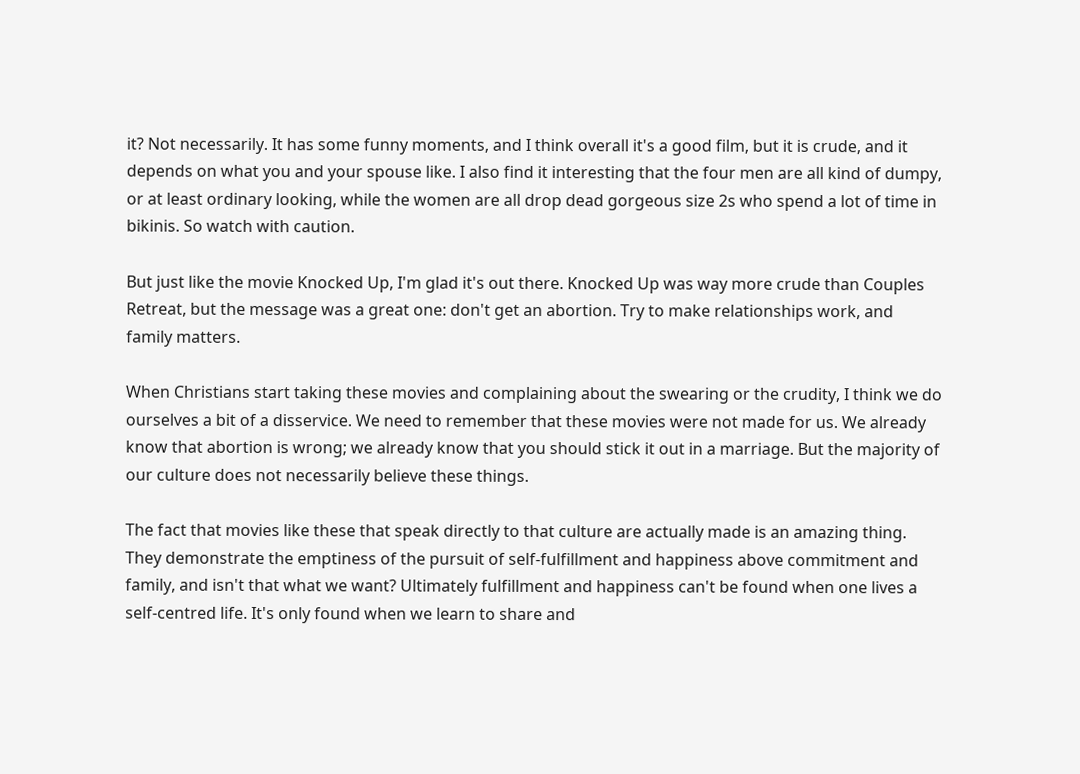it? Not necessarily. It has some funny moments, and I think overall it's a good film, but it is crude, and it depends on what you and your spouse like. I also find it interesting that the four men are all kind of dumpy, or at least ordinary looking, while the women are all drop dead gorgeous size 2s who spend a lot of time in bikinis. So watch with caution.

But just like the movie Knocked Up, I'm glad it's out there. Knocked Up was way more crude than Couples Retreat, but the message was a great one: don't get an abortion. Try to make relationships work, and family matters.

When Christians start taking these movies and complaining about the swearing or the crudity, I think we do ourselves a bit of a disservice. We need to remember that these movies were not made for us. We already know that abortion is wrong; we already know that you should stick it out in a marriage. But the majority of our culture does not necessarily believe these things.

The fact that movies like these that speak directly to that culture are actually made is an amazing thing. They demonstrate the emptiness of the pursuit of self-fulfillment and happiness above commitment and family, and isn't that what we want? Ultimately fulfillment and happiness can't be found when one lives a self-centred life. It's only found when we learn to share and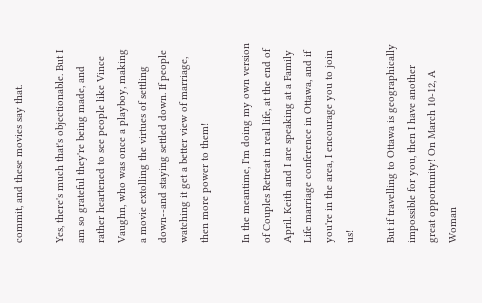commit, and these movies say that.

Yes, there's much that's objectionable. But I am so grateful they're being made, and rather heartened to see people like Vince Vaughn, who was once a playboy, making a movie extolling the virtues of settling down--and staying settled down. If people watching it get a better view of marriage, then more power to them!

In the meantime, I'm doing my own version of Couples Retreat in real life, at the end of April. Keith and I are speaking at a Family Life marriage conference in Ottawa, and if you're in the area, I encourage you to join us!

But if travelling to Ottawa is geographically impossible for you, then I have another great opportunity! On March 10-12, A Woman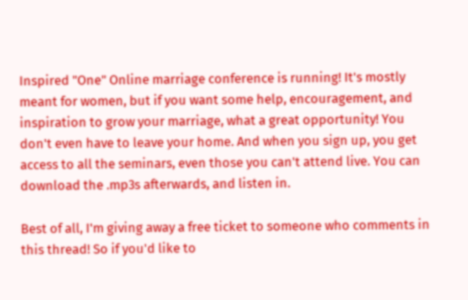Inspired "One" Online marriage conference is running! It's mostly meant for women, but if you want some help, encouragement, and inspiration to grow your marriage, what a great opportunity! You don't even have to leave your home. And when you sign up, you get access to all the seminars, even those you can't attend live. You can download the .mp3s afterwards, and listen in.

Best of all, I'm giving away a free ticket to someone who comments in this thread! So if you'd like to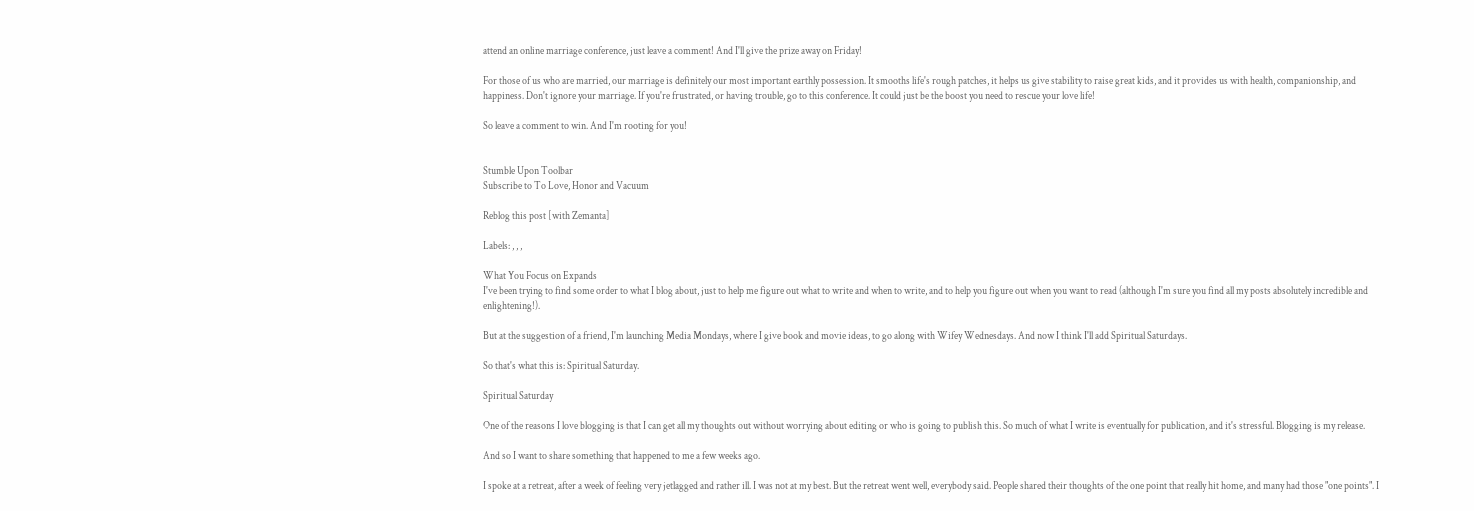attend an online marriage conference, just leave a comment! And I'll give the prize away on Friday!

For those of us who are married, our marriage is definitely our most important earthly possession. It smooths life's rough patches, it helps us give stability to raise great kids, and it provides us with health, companionship, and happiness. Don't ignore your marriage. If you're frustrated, or having trouble, go to this conference. It could just be the boost you need to rescue your love life!

So leave a comment to win. And I'm rooting for you!


Stumble Upon Toolbar
Subscribe to To Love, Honor and Vacuum

Reblog this post [with Zemanta]

Labels: , , ,

What You Focus on Expands
I've been trying to find some order to what I blog about, just to help me figure out what to write and when to write, and to help you figure out when you want to read (although I'm sure you find all my posts absolutely incredible and enlightening!).

But at the suggestion of a friend, I'm launching Media Mondays, where I give book and movie ideas, to go along with Wifey Wednesdays. And now I think I'll add Spiritual Saturdays.

So that's what this is: Spiritual Saturday.

Spiritual Saturday

One of the reasons I love blogging is that I can get all my thoughts out without worrying about editing or who is going to publish this. So much of what I write is eventually for publication, and it's stressful. Blogging is my release.

And so I want to share something that happened to me a few weeks ago.

I spoke at a retreat, after a week of feeling very jetlagged and rather ill. I was not at my best. But the retreat went well, everybody said. People shared their thoughts of the one point that really hit home, and many had those "one points". I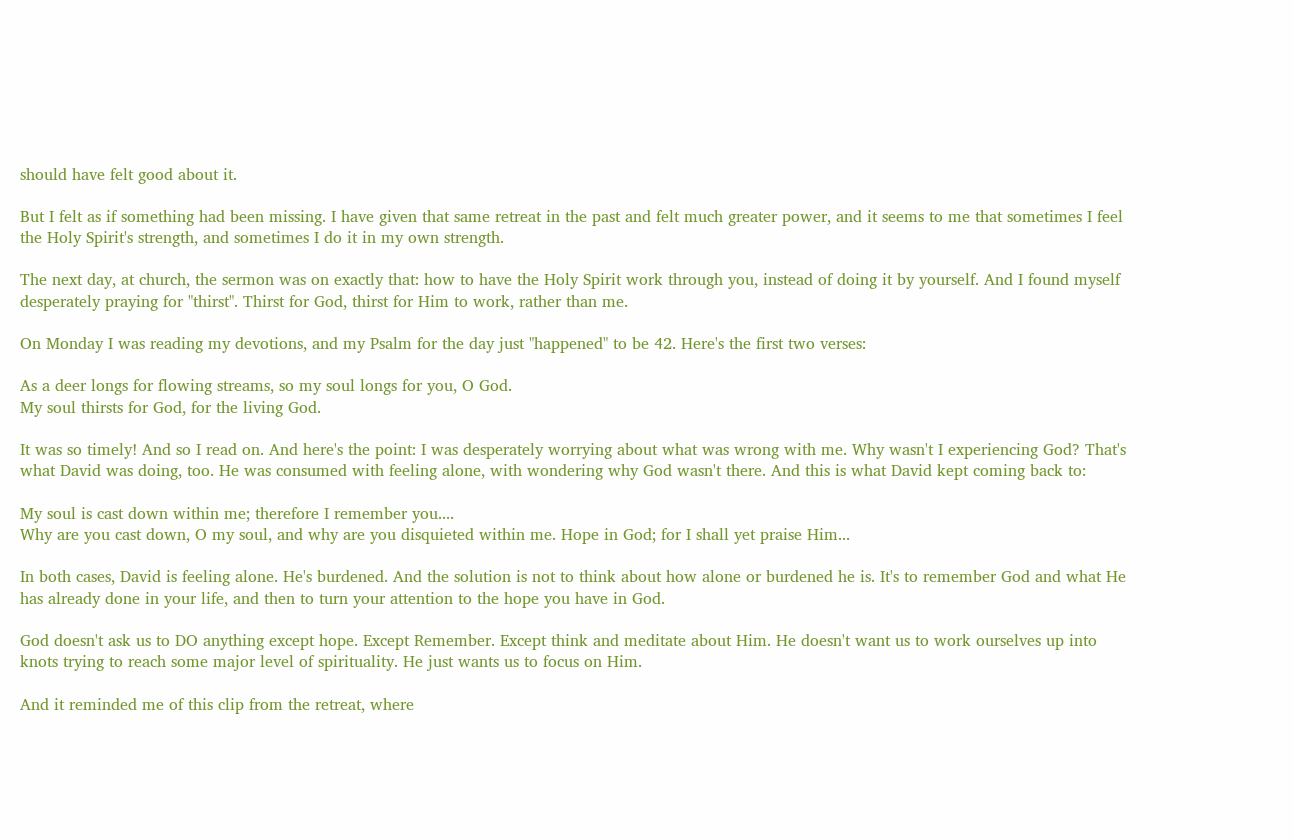should have felt good about it.

But I felt as if something had been missing. I have given that same retreat in the past and felt much greater power, and it seems to me that sometimes I feel the Holy Spirit's strength, and sometimes I do it in my own strength.

The next day, at church, the sermon was on exactly that: how to have the Holy Spirit work through you, instead of doing it by yourself. And I found myself desperately praying for "thirst". Thirst for God, thirst for Him to work, rather than me.

On Monday I was reading my devotions, and my Psalm for the day just "happened" to be 42. Here's the first two verses:

As a deer longs for flowing streams, so my soul longs for you, O God.
My soul thirsts for God, for the living God.

It was so timely! And so I read on. And here's the point: I was desperately worrying about what was wrong with me. Why wasn't I experiencing God? That's what David was doing, too. He was consumed with feeling alone, with wondering why God wasn't there. And this is what David kept coming back to:

My soul is cast down within me; therefore I remember you....
Why are you cast down, O my soul, and why are you disquieted within me. Hope in God; for I shall yet praise Him...

In both cases, David is feeling alone. He's burdened. And the solution is not to think about how alone or burdened he is. It's to remember God and what He has already done in your life, and then to turn your attention to the hope you have in God.

God doesn't ask us to DO anything except hope. Except Remember. Except think and meditate about Him. He doesn't want us to work ourselves up into knots trying to reach some major level of spirituality. He just wants us to focus on Him.

And it reminded me of this clip from the retreat, where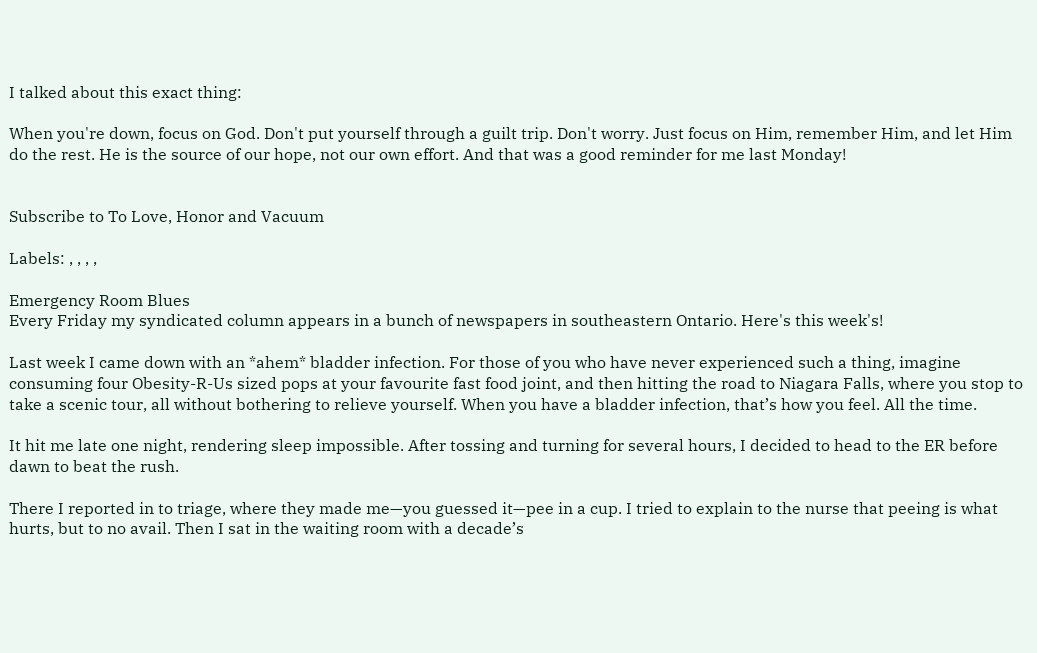I talked about this exact thing:

When you're down, focus on God. Don't put yourself through a guilt trip. Don't worry. Just focus on Him, remember Him, and let Him do the rest. He is the source of our hope, not our own effort. And that was a good reminder for me last Monday!


Subscribe to To Love, Honor and Vacuum

Labels: , , , ,

Emergency Room Blues
Every Friday my syndicated column appears in a bunch of newspapers in southeastern Ontario. Here's this week's!

Last week I came down with an *ahem* bladder infection. For those of you who have never experienced such a thing, imagine consuming four Obesity-R-Us sized pops at your favourite fast food joint, and then hitting the road to Niagara Falls, where you stop to take a scenic tour, all without bothering to relieve yourself. When you have a bladder infection, that’s how you feel. All the time.

It hit me late one night, rendering sleep impossible. After tossing and turning for several hours, I decided to head to the ER before dawn to beat the rush.

There I reported in to triage, where they made me—you guessed it—pee in a cup. I tried to explain to the nurse that peeing is what hurts, but to no avail. Then I sat in the waiting room with a decade’s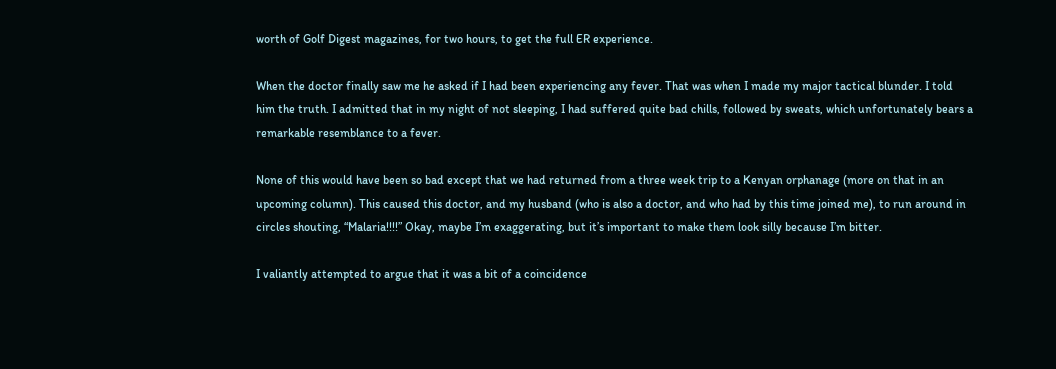worth of Golf Digest magazines, for two hours, to get the full ER experience.

When the doctor finally saw me he asked if I had been experiencing any fever. That was when I made my major tactical blunder. I told him the truth. I admitted that in my night of not sleeping, I had suffered quite bad chills, followed by sweats, which unfortunately bears a remarkable resemblance to a fever.

None of this would have been so bad except that we had returned from a three week trip to a Kenyan orphanage (more on that in an upcoming column). This caused this doctor, and my husband (who is also a doctor, and who had by this time joined me), to run around in circles shouting, “Malaria!!!!” Okay, maybe I’m exaggerating, but it’s important to make them look silly because I’m bitter.

I valiantly attempted to argue that it was a bit of a coincidence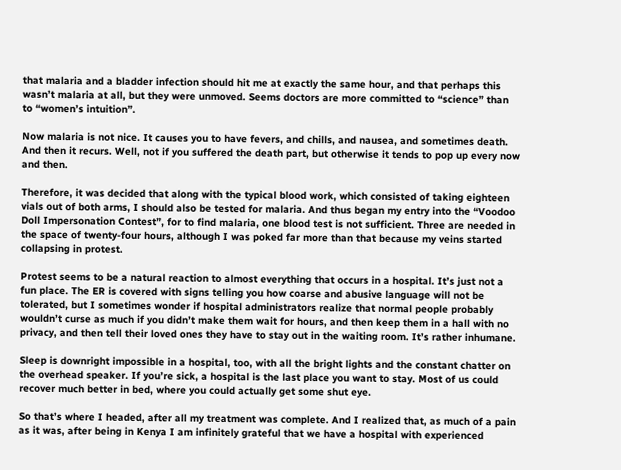that malaria and a bladder infection should hit me at exactly the same hour, and that perhaps this wasn’t malaria at all, but they were unmoved. Seems doctors are more committed to “science” than to “women’s intuition”.

Now malaria is not nice. It causes you to have fevers, and chills, and nausea, and sometimes death. And then it recurs. Well, not if you suffered the death part, but otherwise it tends to pop up every now and then.

Therefore, it was decided that along with the typical blood work, which consisted of taking eighteen vials out of both arms, I should also be tested for malaria. And thus began my entry into the “Voodoo Doll Impersonation Contest”, for to find malaria, one blood test is not sufficient. Three are needed in the space of twenty-four hours, although I was poked far more than that because my veins started collapsing in protest.

Protest seems to be a natural reaction to almost everything that occurs in a hospital. It’s just not a fun place. The ER is covered with signs telling you how coarse and abusive language will not be tolerated, but I sometimes wonder if hospital administrators realize that normal people probably wouldn’t curse as much if you didn’t make them wait for hours, and then keep them in a hall with no privacy, and then tell their loved ones they have to stay out in the waiting room. It’s rather inhumane.

Sleep is downright impossible in a hospital, too, with all the bright lights and the constant chatter on the overhead speaker. If you’re sick, a hospital is the last place you want to stay. Most of us could recover much better in bed, where you could actually get some shut eye.

So that’s where I headed, after all my treatment was complete. And I realized that, as much of a pain as it was, after being in Kenya I am infinitely grateful that we have a hospital with experienced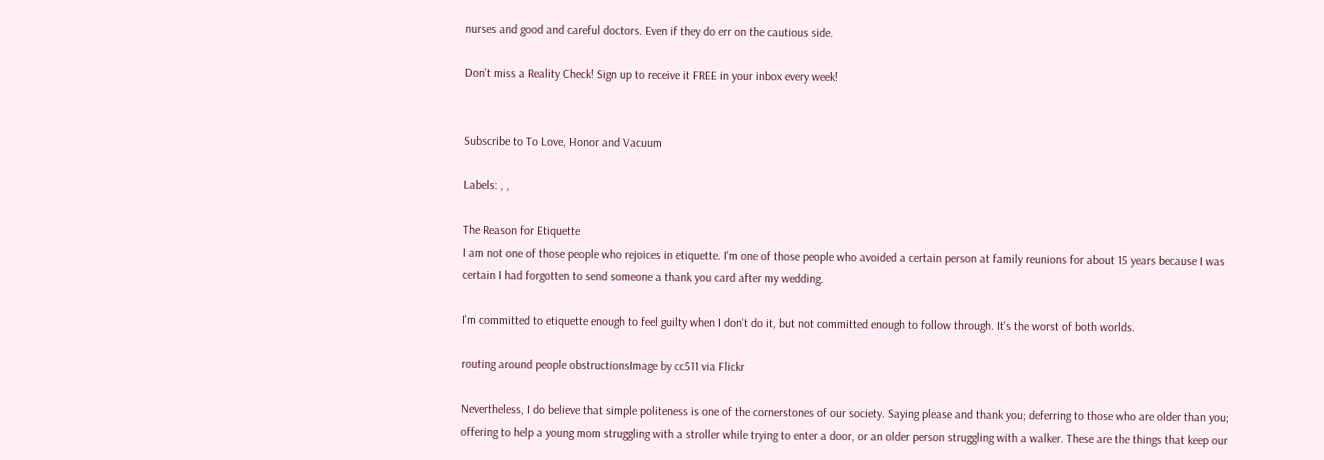nurses and good and careful doctors. Even if they do err on the cautious side.

Don't miss a Reality Check! Sign up to receive it FREE in your inbox every week!


Subscribe to To Love, Honor and Vacuum

Labels: , ,

The Reason for Etiquette
I am not one of those people who rejoices in etiquette. I'm one of those people who avoided a certain person at family reunions for about 15 years because I was certain I had forgotten to send someone a thank you card after my wedding.

I'm committed to etiquette enough to feel guilty when I don't do it, but not committed enough to follow through. It's the worst of both worlds.

routing around people obstructionsImage by cc511 via Flickr

Nevertheless, I do believe that simple politeness is one of the cornerstones of our society. Saying please and thank you; deferring to those who are older than you; offering to help a young mom struggling with a stroller while trying to enter a door, or an older person struggling with a walker. These are the things that keep our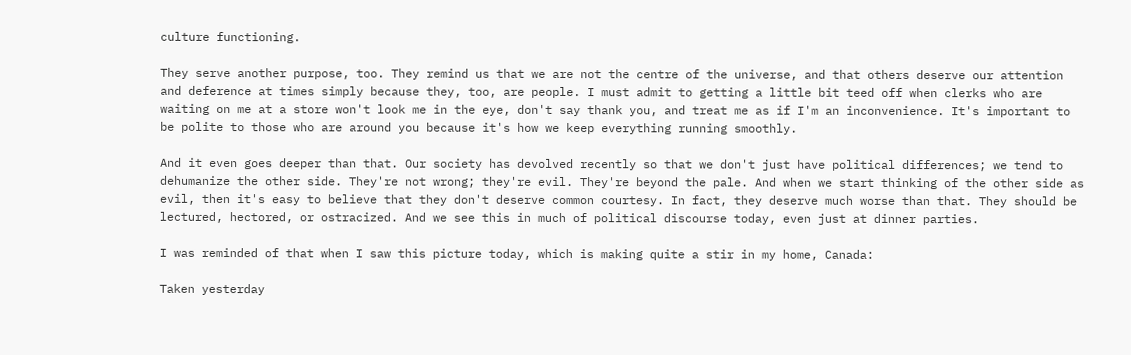culture functioning.

They serve another purpose, too. They remind us that we are not the centre of the universe, and that others deserve our attention and deference at times simply because they, too, are people. I must admit to getting a little bit teed off when clerks who are waiting on me at a store won't look me in the eye, don't say thank you, and treat me as if I'm an inconvenience. It's important to be polite to those who are around you because it's how we keep everything running smoothly.

And it even goes deeper than that. Our society has devolved recently so that we don't just have political differences; we tend to dehumanize the other side. They're not wrong; they're evil. They're beyond the pale. And when we start thinking of the other side as evil, then it's easy to believe that they don't deserve common courtesy. In fact, they deserve much worse than that. They should be lectured, hectored, or ostracized. And we see this in much of political discourse today, even just at dinner parties.

I was reminded of that when I saw this picture today, which is making quite a stir in my home, Canada:

Taken yesterday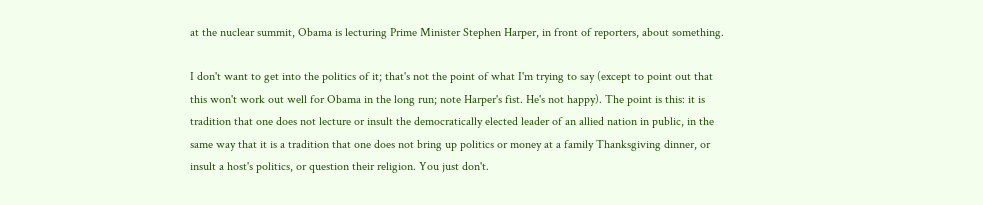at the nuclear summit, Obama is lecturing Prime Minister Stephen Harper, in front of reporters, about something.

I don't want to get into the politics of it; that's not the point of what I'm trying to say (except to point out that this won't work out well for Obama in the long run; note Harper's fist. He's not happy). The point is this: it is tradition that one does not lecture or insult the democratically elected leader of an allied nation in public, in the same way that it is a tradition that one does not bring up politics or money at a family Thanksgiving dinner, or insult a host's politics, or question their religion. You just don't.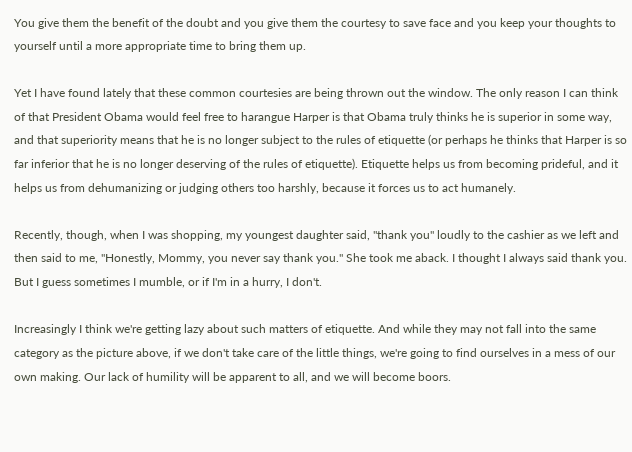You give them the benefit of the doubt and you give them the courtesy to save face and you keep your thoughts to yourself until a more appropriate time to bring them up.

Yet I have found lately that these common courtesies are being thrown out the window. The only reason I can think of that President Obama would feel free to harangue Harper is that Obama truly thinks he is superior in some way, and that superiority means that he is no longer subject to the rules of etiquette (or perhaps he thinks that Harper is so far inferior that he is no longer deserving of the rules of etiquette). Etiquette helps us from becoming prideful, and it helps us from dehumanizing or judging others too harshly, because it forces us to act humanely.

Recently, though, when I was shopping, my youngest daughter said, "thank you" loudly to the cashier as we left and then said to me, "Honestly, Mommy, you never say thank you." She took me aback. I thought I always said thank you. But I guess sometimes I mumble, or if I'm in a hurry, I don't.

Increasingly I think we're getting lazy about such matters of etiquette. And while they may not fall into the same category as the picture above, if we don't take care of the little things, we're going to find ourselves in a mess of our own making. Our lack of humility will be apparent to all, and we will become boors.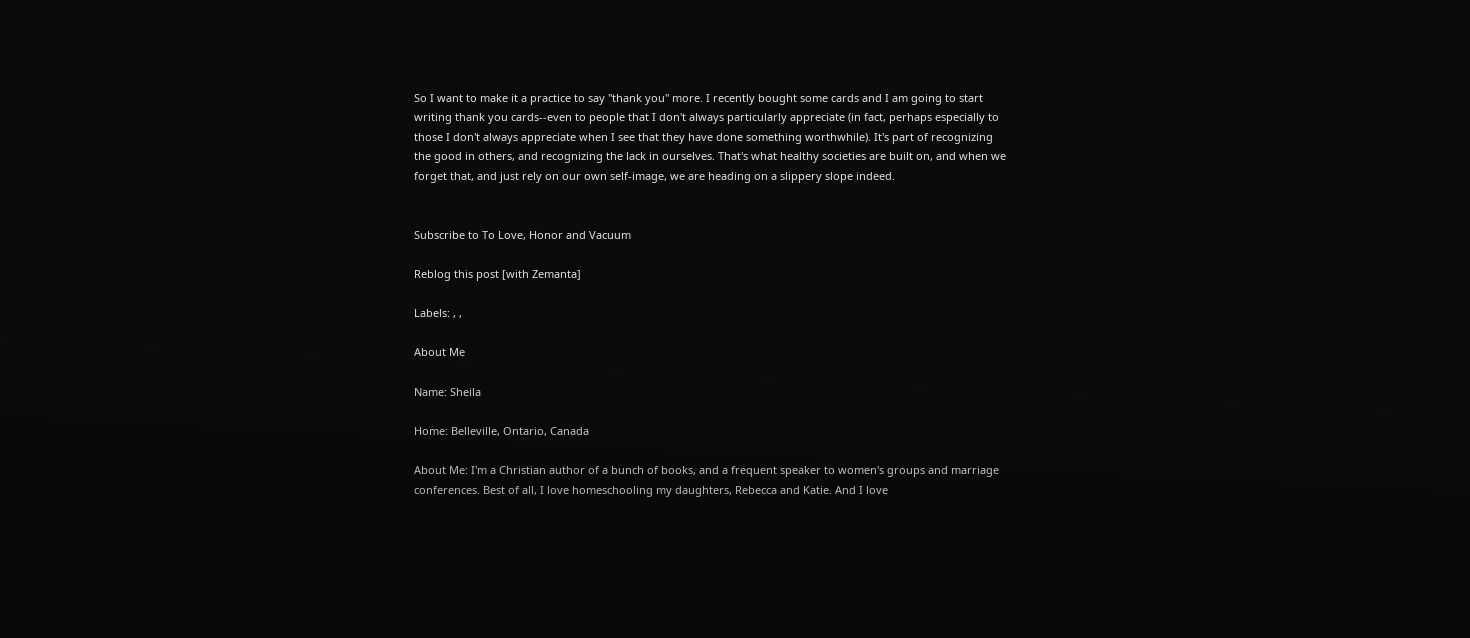So I want to make it a practice to say "thank you" more. I recently bought some cards and I am going to start writing thank you cards--even to people that I don't always particularly appreciate (in fact, perhaps especially to those I don't always appreciate when I see that they have done something worthwhile). It's part of recognizing the good in others, and recognizing the lack in ourselves. That's what healthy societies are built on, and when we forget that, and just rely on our own self-image, we are heading on a slippery slope indeed.


Subscribe to To Love, Honor and Vacuum

Reblog this post [with Zemanta]

Labels: , ,

About Me

Name: Sheila

Home: Belleville, Ontario, Canada

About Me: I'm a Christian author of a bunch of books, and a frequent speaker to women's groups and marriage conferences. Best of all, I love homeschooling my daughters, Rebecca and Katie. And I love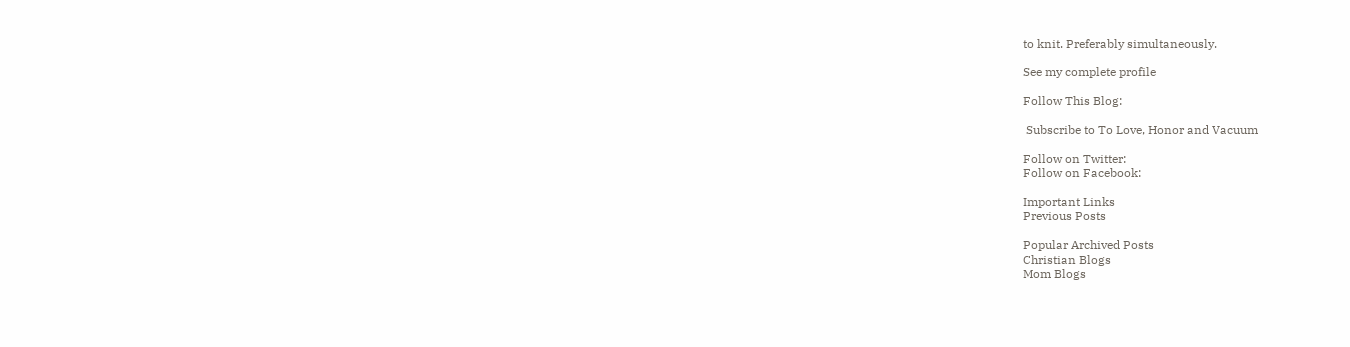to knit. Preferably simultaneously.

See my complete profile

Follow This Blog:

 Subscribe to To Love, Honor and Vacuum

Follow on Twitter:
Follow on Facebook:

Important Links
Previous Posts

Popular Archived Posts
Christian Blogs
Mom Blogs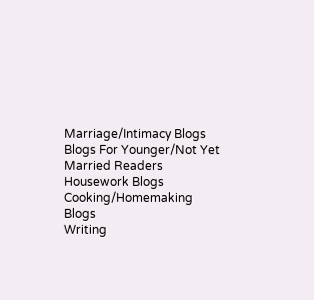Marriage/Intimacy Blogs
Blogs For Younger/Not Yet Married Readers
Housework Blogs
Cooking/Homemaking Blogs
Writing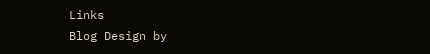Links
Blog Design by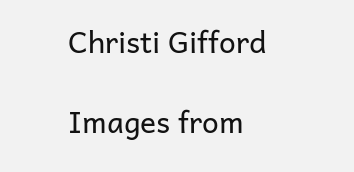Christi Gifford

Images from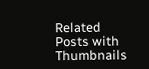Related Posts with Thumbnails